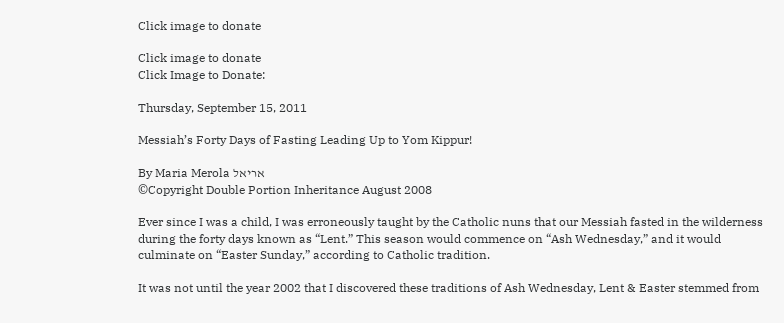Click image to donate

Click image to donate
Click Image to Donate:

Thursday, September 15, 2011

Messiah’s Forty Days of Fasting Leading Up to Yom Kippur!

By Maria Merola אריאל
©Copyright Double Portion Inheritance August 2008

Ever since I was a child, I was erroneously taught by the Catholic nuns that our Messiah fasted in the wilderness during the forty days known as “Lent.” This season would commence on “Ash Wednesday,” and it would culminate on “Easter Sunday,” according to Catholic tradition.

It was not until the year 2002 that I discovered these traditions of Ash Wednesday, Lent & Easter stemmed from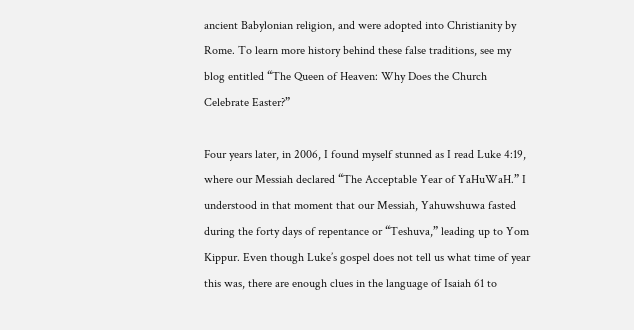ancient Babylonian religion, and were adopted into Christianity by Rome. To learn more history behind these false traditions, see my blog entitled “The Queen of Heaven: Why Does the Church Celebrate Easter?”

Four years later, in 2006, I found myself stunned as I read Luke 4:19, where our Messiah declared “The Acceptable Year of YaHuWaH.” I understood in that moment that our Messiah, Yahuwshuwa fasted during the forty days of repentance or “Teshuva,” leading up to Yom Kippur. Even though Luke’s gospel does not tell us what time of year this was, there are enough clues in the language of Isaiah 61 to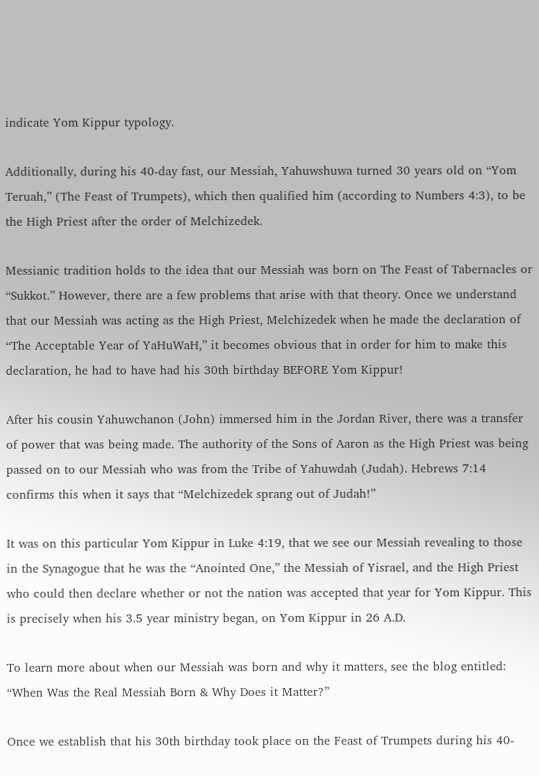indicate Yom Kippur typology.

Additionally, during his 40-day fast, our Messiah, Yahuwshuwa turned 30 years old on “Yom Teruah,” (The Feast of Trumpets), which then qualified him (according to Numbers 4:3), to be the High Priest after the order of Melchizedek.

Messianic tradition holds to the idea that our Messiah was born on The Feast of Tabernacles or “Sukkot.” However, there are a few problems that arise with that theory. Once we understand that our Messiah was acting as the High Priest, Melchizedek when he made the declaration of “The Acceptable Year of YaHuWaH,” it becomes obvious that in order for him to make this declaration, he had to have had his 30th birthday BEFORE Yom Kippur!

After his cousin Yahuwchanon (John) immersed him in the Jordan River, there was a transfer of power that was being made. The authority of the Sons of Aaron as the High Priest was being passed on to our Messiah who was from the Tribe of Yahuwdah (Judah). Hebrews 7:14 confirms this when it says that “Melchizedek sprang out of Judah!”

It was on this particular Yom Kippur in Luke 4:19, that we see our Messiah revealing to those in the Synagogue that he was the “Anointed One,” the Messiah of Yisrael, and the High Priest who could then declare whether or not the nation was accepted that year for Yom Kippur. This is precisely when his 3.5 year ministry began, on Yom Kippur in 26 A.D.

To learn more about when our Messiah was born and why it matters, see the blog entitled: “When Was the Real Messiah Born & Why Does it Matter?”

Once we establish that his 30th birthday took place on the Feast of Trumpets during his 40-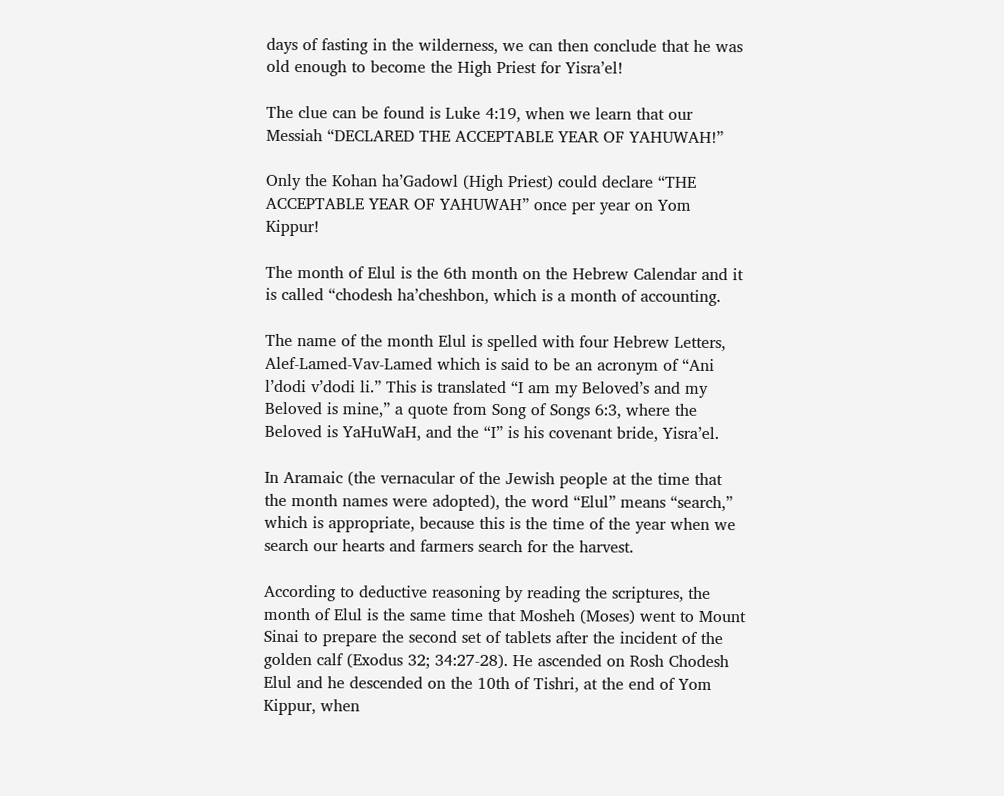days of fasting in the wilderness, we can then conclude that he was old enough to become the High Priest for Yisra’el!

The clue can be found is Luke 4:19, when we learn that our Messiah “DECLARED THE ACCEPTABLE YEAR OF YAHUWAH!”

Only the Kohan ha’Gadowl (High Priest) could declare “THE ACCEPTABLE YEAR OF YAHUWAH” once per year on Yom Kippur!

The month of Elul is the 6th month on the Hebrew Calendar and it is called “chodesh ha’cheshbon, which is a month of accounting.

The name of the month Elul is spelled with four Hebrew Letters, Alef-Lamed-Vav-Lamed which is said to be an acronym of “Ani l’dodi v’dodi li.” This is translated “I am my Beloved’s and my Beloved is mine,” a quote from Song of Songs 6:3, where the Beloved is YaHuWaH, and the “I” is his covenant bride, Yisra’el.

In Aramaic (the vernacular of the Jewish people at the time that the month names were adopted), the word “Elul” means “search,” which is appropriate, because this is the time of the year when we search our hearts and farmers search for the harvest.

According to deductive reasoning by reading the scriptures, the month of Elul is the same time that Mosheh (Moses) went to Mount Sinai to prepare the second set of tablets after the incident of the golden calf (Exodus 32; 34:27-28). He ascended on Rosh Chodesh Elul and he descended on the 10th of Tishri, at the end of Yom Kippur, when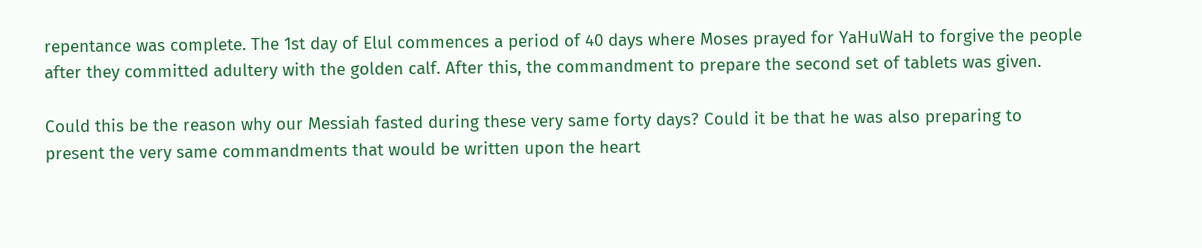repentance was complete. The 1st day of Elul commences a period of 40 days where Moses prayed for YaHuWaH to forgive the people after they committed adultery with the golden calf. After this, the commandment to prepare the second set of tablets was given.

Could this be the reason why our Messiah fasted during these very same forty days? Could it be that he was also preparing to present the very same commandments that would be written upon the heart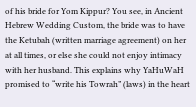of his bride for Yom Kippur? You see, in Ancient Hebrew Wedding Custom, the bride was to have the Ketubah (written marriage agreement) on her at all times, or else she could not enjoy intimacy with her husband. This explains why YaHuWaH promised to “write his Towrah” (laws) in the heart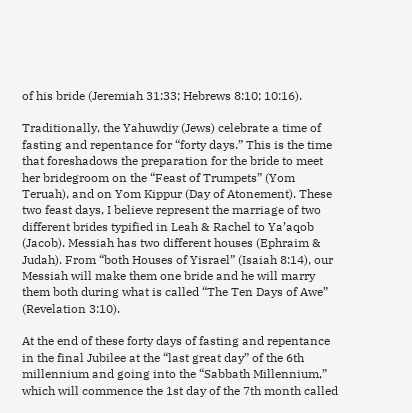of his bride (Jeremiah 31:33; Hebrews 8:10; 10:16).

Traditionally, the Yahuwdiy (Jews) celebrate a time of fasting and repentance for “forty days.” This is the time that foreshadows the preparation for the bride to meet her bridegroom on the “Feast of Trumpets” (Yom Teruah), and on Yom Kippur (Day of Atonement). These two feast days, I believe represent the marriage of two different brides typified in Leah & Rachel to Ya’aqob (Jacob). Messiah has two different houses (Ephraim & Judah). From “both Houses of Yisrael” (Isaiah 8:14), our Messiah will make them one bride and he will marry them both during what is called “The Ten Days of Awe” (Revelation 3:10).

At the end of these forty days of fasting and repentance in the final Jubilee at the “last great day” of the 6th millennium and going into the “Sabbath Millennium,” which will commence the 1st day of the 7th month called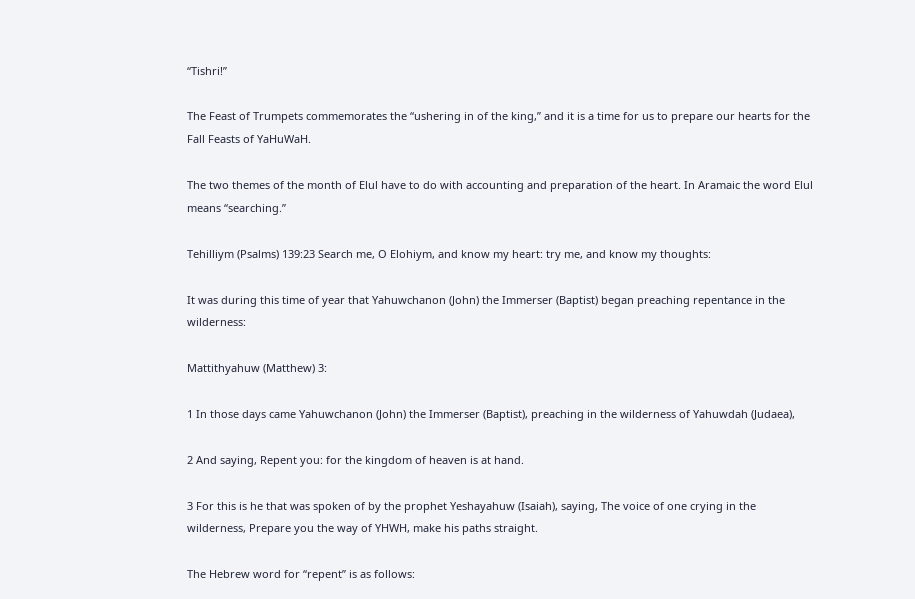“Tishri!”

The Feast of Trumpets commemorates the “ushering in of the king,” and it is a time for us to prepare our hearts for the Fall Feasts of YaHuWaH.

The two themes of the month of Elul have to do with accounting and preparation of the heart. In Aramaic the word Elul means “searching.”

Tehilliym (Psalms) 139:23 Search me, O Elohiym, and know my heart: try me, and know my thoughts:

It was during this time of year that Yahuwchanon (John) the Immerser (Baptist) began preaching repentance in the wilderness:

Mattithyahuw (Matthew) 3:

1 In those days came Yahuwchanon (John) the Immerser (Baptist), preaching in the wilderness of Yahuwdah (Judaea),

2 And saying, Repent you: for the kingdom of heaven is at hand.

3 For this is he that was spoken of by the prophet Yeshayahuw (Isaiah), saying, The voice of one crying in the wilderness, Prepare you the way of YHWH, make his paths straight.

The Hebrew word for “repent” is as follows: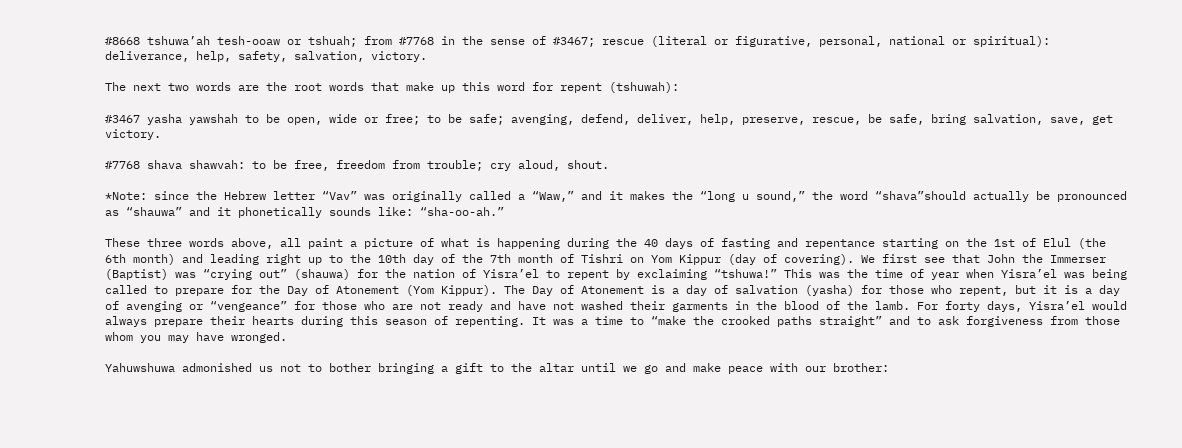#8668 tshuwa’ah tesh-ooaw or tshuah; from #7768 in the sense of #3467; rescue (literal or figurative, personal, national or spiritual): deliverance, help, safety, salvation, victory.

The next two words are the root words that make up this word for repent (tshuwah):

#3467 yasha yawshah to be open, wide or free; to be safe; avenging, defend, deliver, help, preserve, rescue, be safe, bring salvation, save, get victory.

#7768 shava shawvah: to be free, freedom from trouble; cry aloud, shout.

*Note: since the Hebrew letter “Vav” was originally called a “Waw,” and it makes the “long u sound,” the word “shava”should actually be pronounced as “shauwa” and it phonetically sounds like: “sha-oo-ah.”

These three words above, all paint a picture of what is happening during the 40 days of fasting and repentance starting on the 1st of Elul (the 6th month) and leading right up to the 10th day of the 7th month of Tishri on Yom Kippur (day of covering). We first see that John the Immerser (Baptist) was “crying out” (shauwa) for the nation of Yisra’el to repent by exclaiming “tshuwa!” This was the time of year when Yisra’el was being called to prepare for the Day of Atonement (Yom Kippur). The Day of Atonement is a day of salvation (yasha) for those who repent, but it is a day of avenging or “vengeance” for those who are not ready and have not washed their garments in the blood of the lamb. For forty days, Yisra’el would always prepare their hearts during this season of repenting. It was a time to “make the crooked paths straight” and to ask forgiveness from those whom you may have wronged.

Yahuwshuwa admonished us not to bother bringing a gift to the altar until we go and make peace with our brother: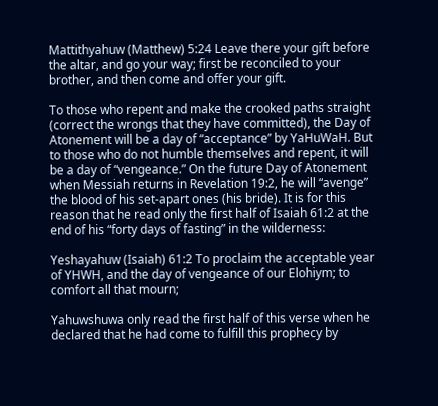Mattithyahuw (Matthew) 5:24 Leave there your gift before the altar, and go your way; first be reconciled to your brother, and then come and offer your gift.

To those who repent and make the crooked paths straight (correct the wrongs that they have committed), the Day of Atonement will be a day of “acceptance” by YaHuWaH. But to those who do not humble themselves and repent, it will be a day of “vengeance.” On the future Day of Atonement when Messiah returns in Revelation 19:2, he will “avenge” the blood of his set-apart ones (his bride). It is for this reason that he read only the first half of Isaiah 61:2 at the end of his “forty days of fasting” in the wilderness:

Yeshayahuw (Isaiah) 61:2 To proclaim the acceptable year of YHWH, and the day of vengeance of our Elohiym; to comfort all that mourn;

Yahuwshuwa only read the first half of this verse when he declared that he had come to fulfill this prophecy by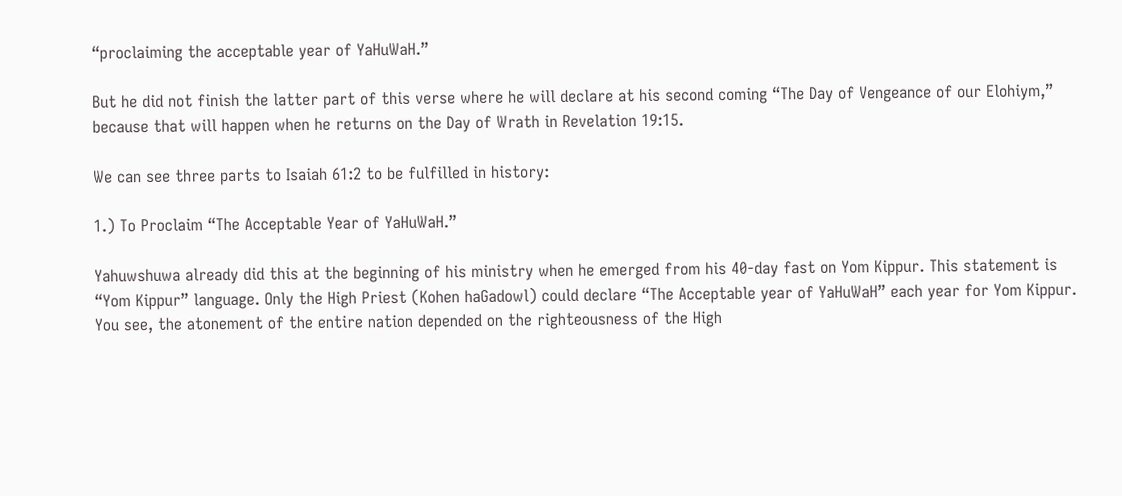“proclaiming the acceptable year of YaHuWaH.”

But he did not finish the latter part of this verse where he will declare at his second coming “The Day of Vengeance of our Elohiym,” because that will happen when he returns on the Day of Wrath in Revelation 19:15.

We can see three parts to Isaiah 61:2 to be fulfilled in history:

1.) To Proclaim “The Acceptable Year of YaHuWaH.”

Yahuwshuwa already did this at the beginning of his ministry when he emerged from his 40-day fast on Yom Kippur. This statement is “Yom Kippur” language. Only the High Priest (Kohen haGadowl) could declare “The Acceptable year of YaHuWaH” each year for Yom Kippur. You see, the atonement of the entire nation depended on the righteousness of the High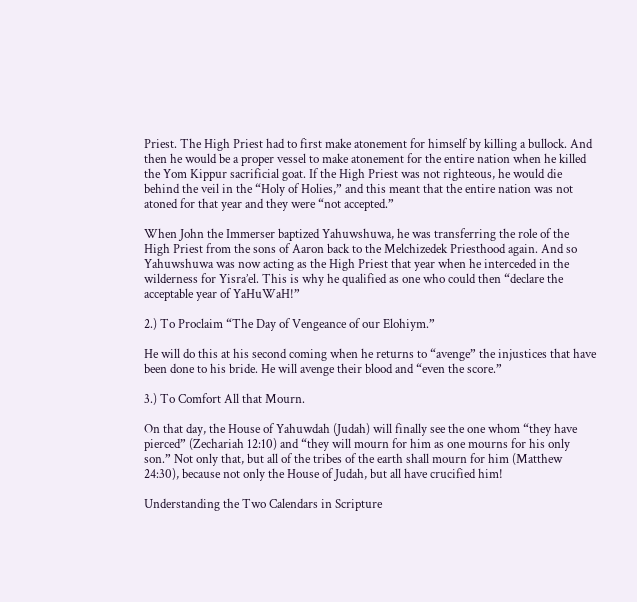Priest. The High Priest had to first make atonement for himself by killing a bullock. And then he would be a proper vessel to make atonement for the entire nation when he killed the Yom Kippur sacrificial goat. If the High Priest was not righteous, he would die behind the veil in the “Holy of Holies,” and this meant that the entire nation was not atoned for that year and they were “not accepted.”

When John the Immerser baptized Yahuwshuwa, he was transferring the role of the High Priest from the sons of Aaron back to the Melchizedek Priesthood again. And so Yahuwshuwa was now acting as the High Priest that year when he interceded in the wilderness for Yisra’el. This is why he qualified as one who could then “declare the acceptable year of YaHuWaH!”

2.) To Proclaim “The Day of Vengeance of our Elohiym.”

He will do this at his second coming when he returns to “avenge” the injustices that have been done to his bride. He will avenge their blood and “even the score.”

3.) To Comfort All that Mourn.

On that day, the House of Yahuwdah (Judah) will finally see the one whom “they have pierced” (Zechariah 12:10) and “they will mourn for him as one mourns for his only son.” Not only that, but all of the tribes of the earth shall mourn for him (Matthew 24:30), because not only the House of Judah, but all have crucified him!

Understanding the Two Calendars in Scripture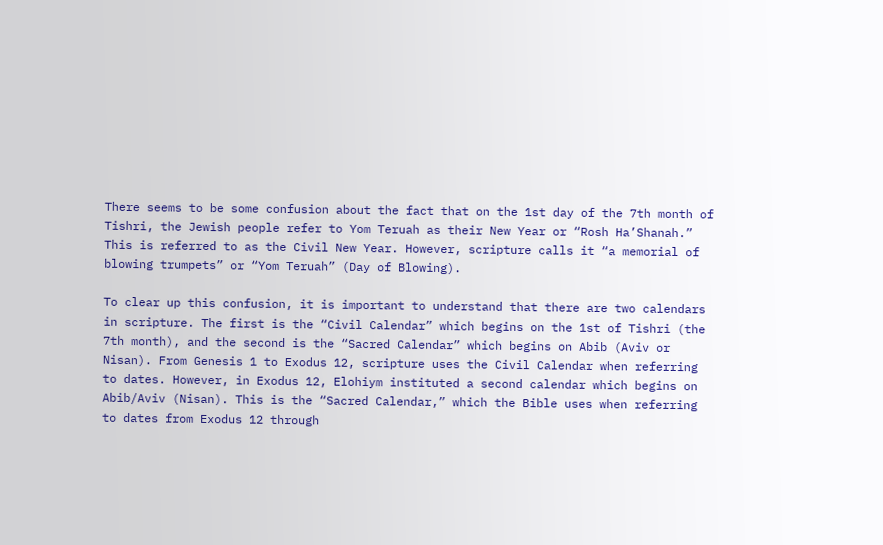There seems to be some confusion about the fact that on the 1st day of the 7th month of Tishri, the Jewish people refer to Yom Teruah as their New Year or “Rosh Ha’Shanah.” This is referred to as the Civil New Year. However, scripture calls it “a memorial of blowing trumpets” or “Yom Teruah” (Day of Blowing).

To clear up this confusion, it is important to understand that there are two calendars in scripture. The first is the “Civil Calendar” which begins on the 1st of Tishri (the 7th month), and the second is the “Sacred Calendar” which begins on Abib (Aviv or Nisan). From Genesis 1 to Exodus 12, scripture uses the Civil Calendar when referring to dates. However, in Exodus 12, Elohiym instituted a second calendar which begins on Abib/Aviv (Nisan). This is the “Sacred Calendar,” which the Bible uses when referring to dates from Exodus 12 through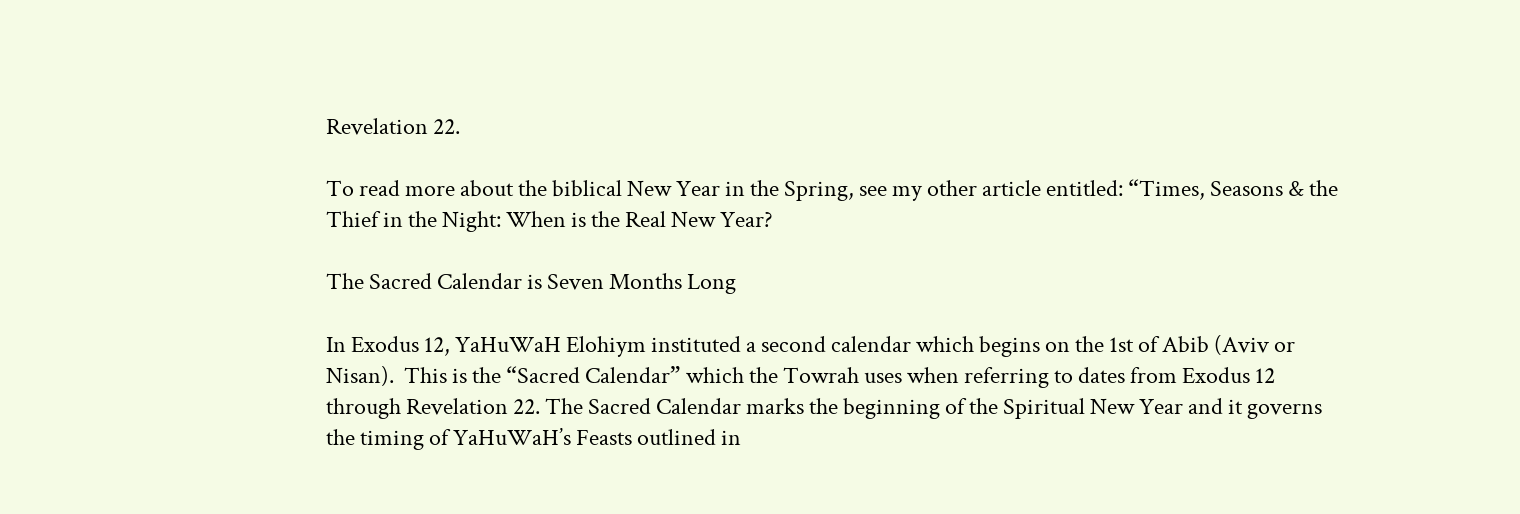Revelation 22.

To read more about the biblical New Year in the Spring, see my other article entitled: “Times, Seasons & the Thief in the Night: When is the Real New Year?

The Sacred Calendar is Seven Months Long

In Exodus 12, YaHuWaH Elohiym instituted a second calendar which begins on the 1st of Abib (Aviv or Nisan).  This is the “Sacred Calendar” which the Towrah uses when referring to dates from Exodus 12 through Revelation 22. The Sacred Calendar marks the beginning of the Spiritual New Year and it governs the timing of YaHuWaH’s Feasts outlined in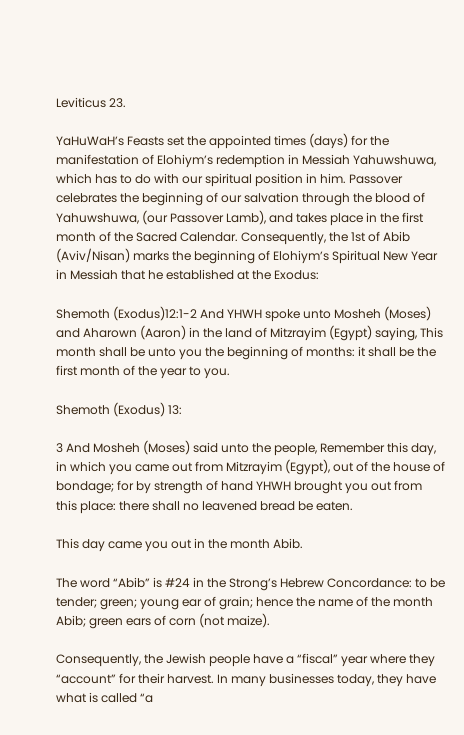Leviticus 23.

YaHuWaH’s Feasts set the appointed times (days) for the manifestation of Elohiym’s redemption in Messiah Yahuwshuwa, which has to do with our spiritual position in him. Passover celebrates the beginning of our salvation through the blood of Yahuwshuwa, (our Passover Lamb), and takes place in the first month of the Sacred Calendar. Consequently, the 1st of Abib (Aviv/Nisan) marks the beginning of Elohiym’s Spiritual New Year in Messiah that he established at the Exodus:

Shemoth (Exodus)12:1-2 And YHWH spoke unto Mosheh (Moses) and Aharown (Aaron) in the land of Mitzrayim (Egypt) saying, This month shall be unto you the beginning of months: it shall be the first month of the year to you.

Shemoth (Exodus) 13:

3 And Mosheh (Moses) said unto the people, Remember this day, in which you came out from Mitzrayim (Egypt), out of the house of bondage; for by strength of hand YHWH brought you out from this place: there shall no leavened bread be eaten.

This day came you out in the month Abib.

The word “Abib” is #24 in the Strong’s Hebrew Concordance: to be tender; green; young ear of grain; hence the name of the month Abib; green ears of corn (not maize).

Consequently, the Jewish people have a “fiscal” year where they “account” for their harvest. In many businesses today, they have what is called “a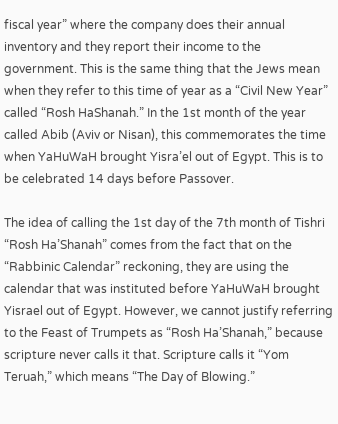fiscal year” where the company does their annual inventory and they report their income to the government. This is the same thing that the Jews mean when they refer to this time of year as a “Civil New Year” called “Rosh HaShanah.” In the 1st month of the year called Abib (Aviv or Nisan), this commemorates the time when YaHuWaH brought Yisra’el out of Egypt. This is to be celebrated 14 days before Passover.

The idea of calling the 1st day of the 7th month of Tishri “Rosh Ha’Shanah” comes from the fact that on the “Rabbinic Calendar” reckoning, they are using the calendar that was instituted before YaHuWaH brought Yisrael out of Egypt. However, we cannot justify referring to the Feast of Trumpets as “Rosh Ha’Shanah,” because scripture never calls it that. Scripture calls it “Yom Teruah,” which means “The Day of Blowing.”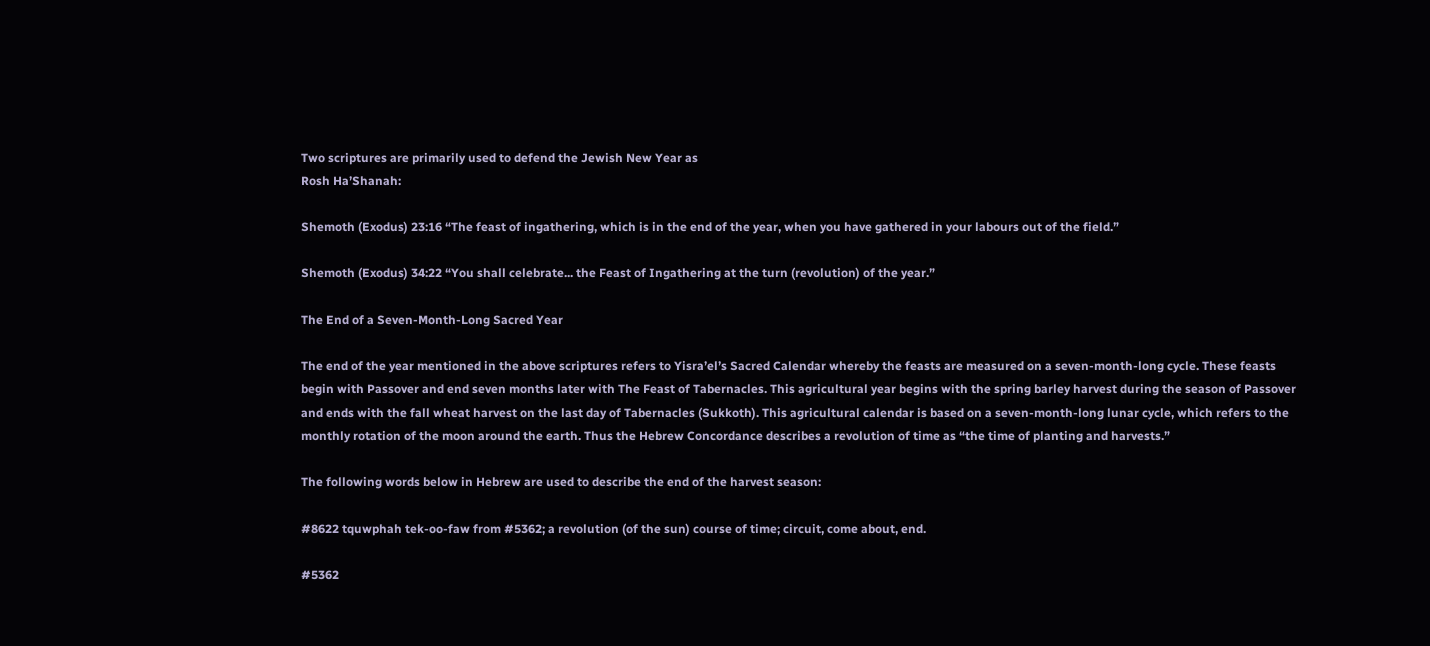Two scriptures are primarily used to defend the Jewish New Year as
Rosh Ha’Shanah:

Shemoth (Exodus) 23:16 “The feast of ingathering, which is in the end of the year, when you have gathered in your labours out of the field.”

Shemoth (Exodus) 34:22 “You shall celebrate... the Feast of Ingathering at the turn (revolution) of the year.”

The End of a Seven-Month-Long Sacred Year

The end of the year mentioned in the above scriptures refers to Yisra’el’s Sacred Calendar whereby the feasts are measured on a seven-month-long cycle. These feasts begin with Passover and end seven months later with The Feast of Tabernacles. This agricultural year begins with the spring barley harvest during the season of Passover and ends with the fall wheat harvest on the last day of Tabernacles (Sukkoth). This agricultural calendar is based on a seven-month-long lunar cycle, which refers to the monthly rotation of the moon around the earth. Thus the Hebrew Concordance describes a revolution of time as “the time of planting and harvests.”

The following words below in Hebrew are used to describe the end of the harvest season:

#8622 tquwphah tek-oo-faw from #5362; a revolution (of the sun) course of time; circuit, come about, end.

#5362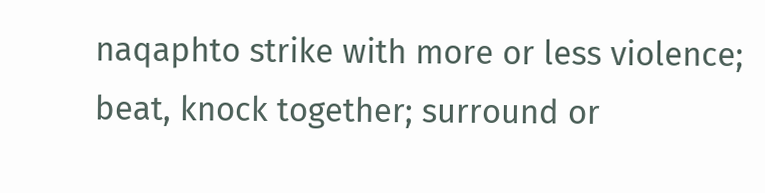naqaphto strike with more or less violence; beat, knock together; surround or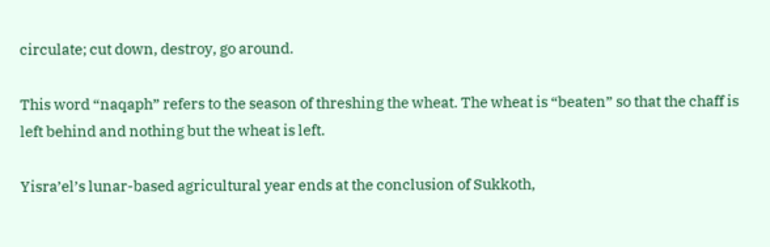circulate; cut down, destroy, go around.

This word “naqaph” refers to the season of threshing the wheat. The wheat is “beaten” so that the chaff is left behind and nothing but the wheat is left.

Yisra’el’s lunar-based agricultural year ends at the conclusion of Sukkoth,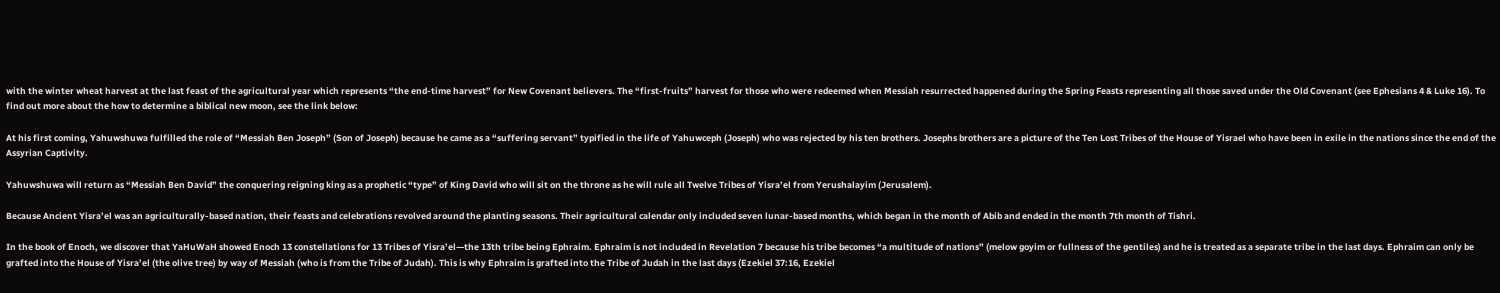with the winter wheat harvest at the last feast of the agricultural year which represents “the end-time harvest” for New Covenant believers. The “first-fruits” harvest for those who were redeemed when Messiah resurrected happened during the Spring Feasts representing all those saved under the Old Covenant (see Ephesians 4 & Luke 16). To find out more about the how to determine a biblical new moon, see the link below:

At his first coming, Yahuwshuwa fulfilled the role of “Messiah Ben Joseph” (Son of Joseph) because he came as a “suffering servant” typified in the life of Yahuwceph (Joseph) who was rejected by his ten brothers. Josephs brothers are a picture of the Ten Lost Tribes of the House of Yisrael who have been in exile in the nations since the end of the Assyrian Captivity.

Yahuwshuwa will return as “Messiah Ben David” the conquering reigning king as a prophetic “type” of King David who will sit on the throne as he will rule all Twelve Tribes of Yisra’el from Yerushalayim (Jerusalem).

Because Ancient Yisra’el was an agriculturally-based nation, their feasts and celebrations revolved around the planting seasons. Their agricultural calendar only included seven lunar-based months, which began in the month of Abib and ended in the month 7th month of Tishri.

In the book of Enoch, we discover that YaHuWaH showed Enoch 13 constellations for 13 Tribes of Yisra’el—the 13th tribe being Ephraim. Ephraim is not included in Revelation 7 because his tribe becomes “a multitude of nations” (melow goyim or fullness of the gentiles) and he is treated as a separate tribe in the last days. Ephraim can only be grafted into the House of Yisra’el (the olive tree) by way of Messiah (who is from the Tribe of Judah). This is why Ephraim is grafted into the Tribe of Judah in the last days (Ezekiel 37:16, Ezekiel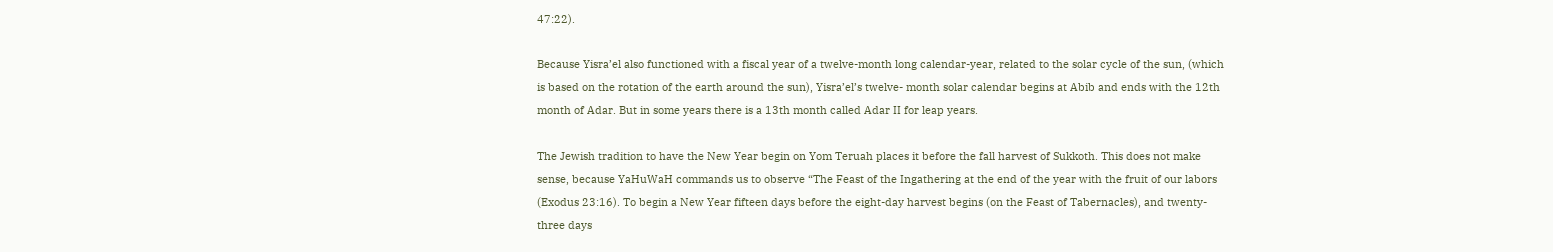47:22).

Because Yisra’el also functioned with a fiscal year of a twelve-month long calendar-year, related to the solar cycle of the sun, (which is based on the rotation of the earth around the sun), Yisra’el’s twelve- month solar calendar begins at Abib and ends with the 12th month of Adar. But in some years there is a 13th month called Adar II for leap years.

The Jewish tradition to have the New Year begin on Yom Teruah places it before the fall harvest of Sukkoth. This does not make sense, because YaHuWaH commands us to observe “The Feast of the Ingathering at the end of the year with the fruit of our labors (Exodus 23:16). To begin a New Year fifteen days before the eight-day harvest begins (on the Feast of Tabernacles), and twenty-three days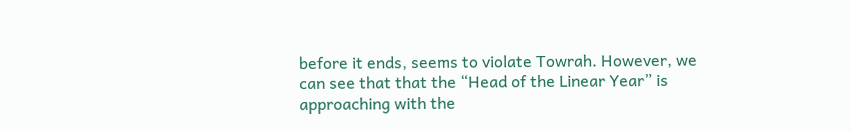before it ends, seems to violate Towrah. However, we can see that that the “Head of the Linear Year” is approaching with the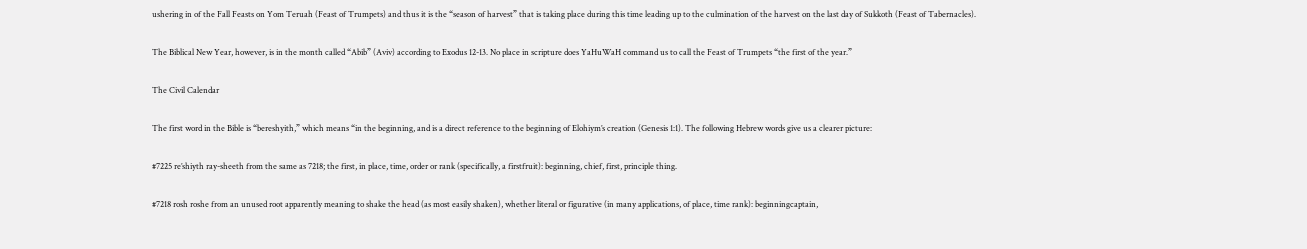ushering in of the Fall Feasts on Yom Teruah (Feast of Trumpets) and thus it is the “season of harvest” that is taking place during this time leading up to the culmination of the harvest on the last day of Sukkoth (Feast of Tabernacles).

The Biblical New Year, however, is in the month called “Abib” (Aviv) according to Exodus 12-13. No place in scripture does YaHuWaH command us to call the Feast of Trumpets “the first of the year.”

The Civil Calendar

The first word in the Bible is “bereshyith,” which means “in the beginning, and is a direct reference to the beginning of Elohiym’s creation (Genesis 1:1). The following Hebrew words give us a clearer picture:

#7225 re’shiyth ray-sheeth from the same as 7218; the first, in place, time, order or rank (specifically, a firstfruit): beginning, chief, first, principle thing.

#7218 rosh roshe from an unused root apparently meaning to shake the head (as most easily shaken), whether literal or figurative (in many applications, of place, time rank): beginningcaptain,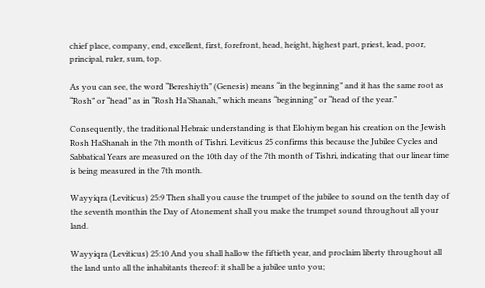chief place, company, end, excellent, first, forefront, head, height, highest part, priest, lead, poor, principal, ruler, sum, top.

As you can see, the word “Bereshiyth” (Genesis) means “in the beginning” and it has the same root as “Rosh” or “head” as in “Rosh Ha’Shanah,” which means “beginning” or “head of the year.”

Consequently, the traditional Hebraic understanding is that Elohiym began his creation on the Jewish Rosh HaShanah in the 7th month of Tishri. Leviticus 25 confirms this because the Jubilee Cycles and Sabbatical Years are measured on the 10th day of the 7th month of Tishri, indicating that our linear time is being measured in the 7th month.

Wayyiqra (Leviticus) 25:9 Then shall you cause the trumpet of the jubilee to sound on the tenth day of the seventh monthin the Day of Atonement shall you make the trumpet sound throughout all your land.

Wayyiqra (Leviticus) 25:10 And you shall hallow the fiftieth year, and proclaim liberty throughout all the land unto all the inhabitants thereof: it shall be a jubilee unto you;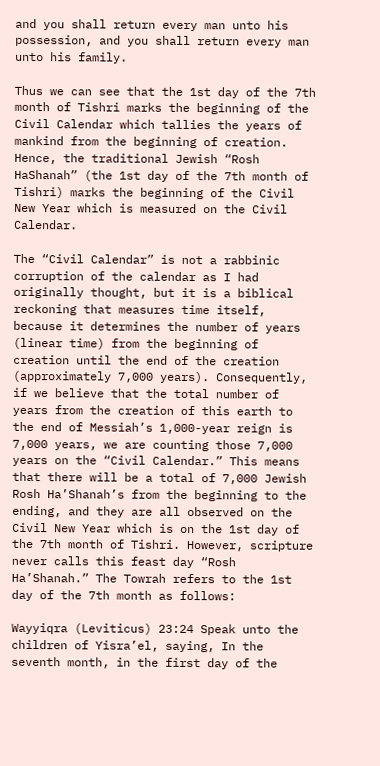and you shall return every man unto his possession, and you shall return every man unto his family.

Thus we can see that the 1st day of the 7th month of Tishri marks the beginning of the Civil Calendar which tallies the years of mankind from the beginning of creation. Hence, the traditional Jewish “Rosh HaShanah” (the 1st day of the 7th month of Tishri) marks the beginning of the Civil New Year which is measured on the Civil Calendar.

The “Civil Calendar” is not a rabbinic corruption of the calendar as I had originally thought, but it is a biblical reckoning that measures time itself, because it determines the number of years (linear time) from the beginning of creation until the end of the creation (approximately 7,000 years). Consequently, if we believe that the total number of years from the creation of this earth to the end of Messiah’s 1,000-year reign is 7,000 years, we are counting those 7,000 years on the “Civil Calendar.” This means that there will be a total of 7,000 Jewish Rosh Ha’Shanah’s from the beginning to the ending, and they are all observed on the Civil New Year which is on the 1st day of the 7th month of Tishri. However, scripture never calls this feast day “Rosh Ha’Shanah.” The Towrah refers to the 1st day of the 7th month as follows:

Wayyiqra (Leviticus) 23:24 Speak unto the children of Yisra’el, saying, In the seventh month, in the first day of the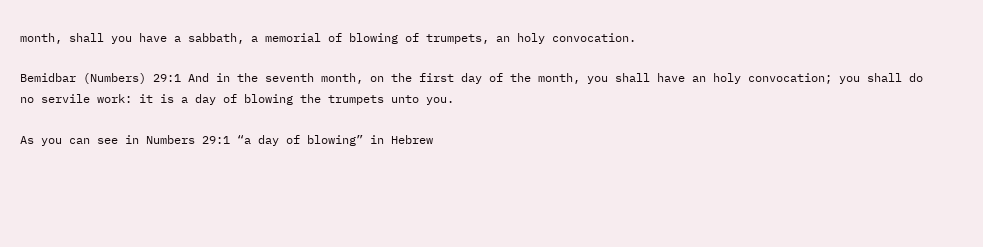month, shall you have a sabbath, a memorial of blowing of trumpets, an holy convocation.

Bemidbar (Numbers) 29:1 And in the seventh month, on the first day of the month, you shall have an holy convocation; you shall do no servile work: it is a day of blowing the trumpets unto you.

As you can see in Numbers 29:1 “a day of blowing” in Hebrew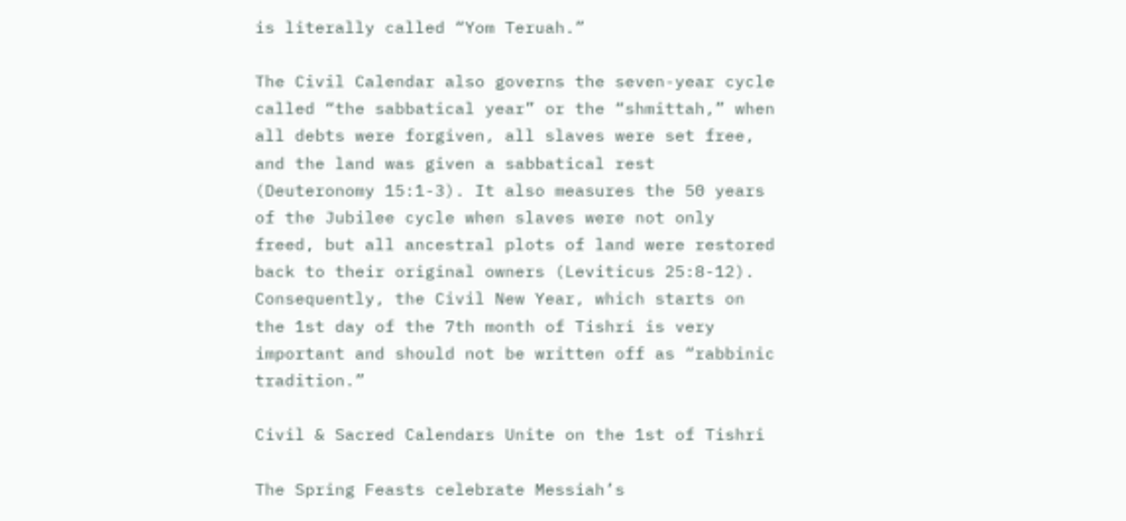is literally called “Yom Teruah.”

The Civil Calendar also governs the seven-year cycle called “the sabbatical year” or the “shmittah,” when all debts were forgiven, all slaves were set free, and the land was given a sabbatical rest (Deuteronomy 15:1-3). It also measures the 50 years of the Jubilee cycle when slaves were not only freed, but all ancestral plots of land were restored back to their original owners (Leviticus 25:8-12). Consequently, the Civil New Year, which starts on the 1st day of the 7th month of Tishri is very important and should not be written off as “rabbinic tradition.”

Civil & Sacred Calendars Unite on the 1st of Tishri

The Spring Feasts celebrate Messiah’s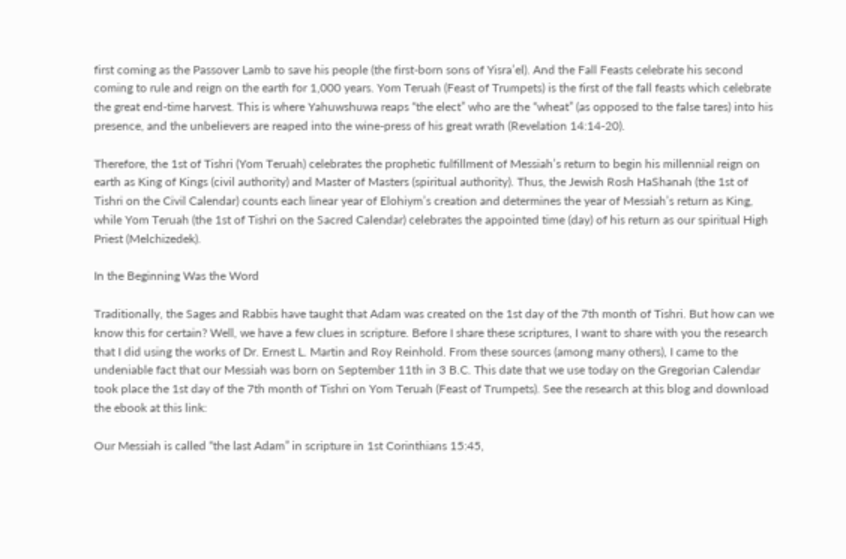first coming as the Passover Lamb to save his people (the first-born sons of Yisra’el). And the Fall Feasts celebrate his second coming to rule and reign on the earth for 1,000 years. Yom Teruah (Feast of Trumpets) is the first of the fall feasts which celebrate the great end-time harvest. This is where Yahuwshuwa reaps “the elect” who are the “wheat” (as opposed to the false tares) into his presence, and the unbelievers are reaped into the wine-press of his great wrath (Revelation 14:14-20).

Therefore, the 1st of Tishri (Yom Teruah) celebrates the prophetic fulfillment of Messiah’s return to begin his millennial reign on earth as King of Kings (civil authority) and Master of Masters (spiritual authority). Thus, the Jewish Rosh HaShanah (the 1st of Tishri on the Civil Calendar) counts each linear year of Elohiym’s creation and determines the year of Messiah’s return as King, while Yom Teruah (the 1st of Tishri on the Sacred Calendar) celebrates the appointed time (day) of his return as our spiritual High Priest (Melchizedek).

In the Beginning Was the Word

Traditionally, the Sages and Rabbis have taught that Adam was created on the 1st day of the 7th month of Tishri. But how can we know this for certain? Well, we have a few clues in scripture. Before I share these scriptures, I want to share with you the research that I did using the works of Dr. Ernest L. Martin and Roy Reinhold. From these sources (among many others), I came to the undeniable fact that our Messiah was born on September 11th in 3 B.C. This date that we use today on the Gregorian Calendar took place the 1st day of the 7th month of Tishri on Yom Teruah (Feast of Trumpets). See the research at this blog and download the ebook at this link:

Our Messiah is called “the last Adam” in scripture in 1st Corinthians 15:45,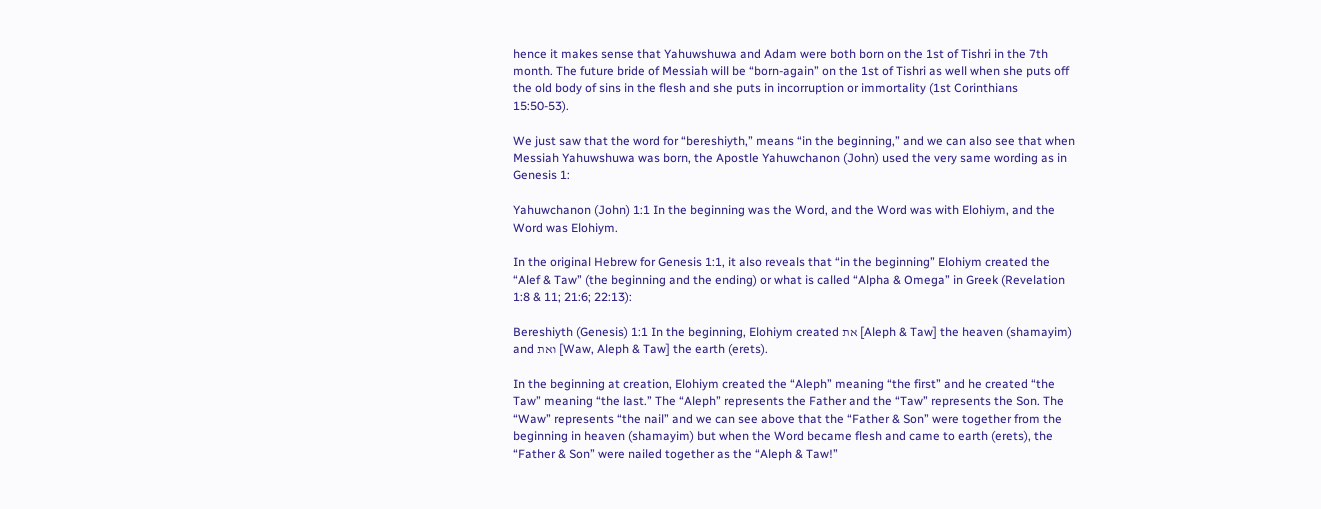hence it makes sense that Yahuwshuwa and Adam were both born on the 1st of Tishri in the 7th month. The future bride of Messiah will be “born-again” on the 1st of Tishri as well when she puts off the old body of sins in the flesh and she puts in incorruption or immortality (1st Corinthians 15:50-53).

We just saw that the word for “bereshiyth,” means “in the beginning,” and we can also see that when Messiah Yahuwshuwa was born, the Apostle Yahuwchanon (John) used the very same wording as in Genesis 1:

Yahuwchanon (John) 1:1 In the beginning was the Word, and the Word was with Elohiym, and the Word was Elohiym.

In the original Hebrew for Genesis 1:1, it also reveals that “in the beginning” Elohiym created the “Alef & Taw” (the beginning and the ending) or what is called “Alpha & Omega” in Greek (Revelation 1:8 & 11; 21:6; 22:13):

Bereshiyth (Genesis) 1:1 In the beginning, Elohiym created את [Aleph & Taw] the heaven (shamayim) and ואת [Waw, Aleph & Taw] the earth (erets).

In the beginning at creation, Elohiym created the “Aleph” meaning “the first” and he created “the Taw” meaning “the last.” The “Aleph” represents the Father and the “Taw” represents the Son. The “Waw” represents “the nail” and we can see above that the “Father & Son” were together from the beginning in heaven (shamayim) but when the Word became flesh and came to earth (erets), the “Father & Son” were nailed together as the “Aleph & Taw!”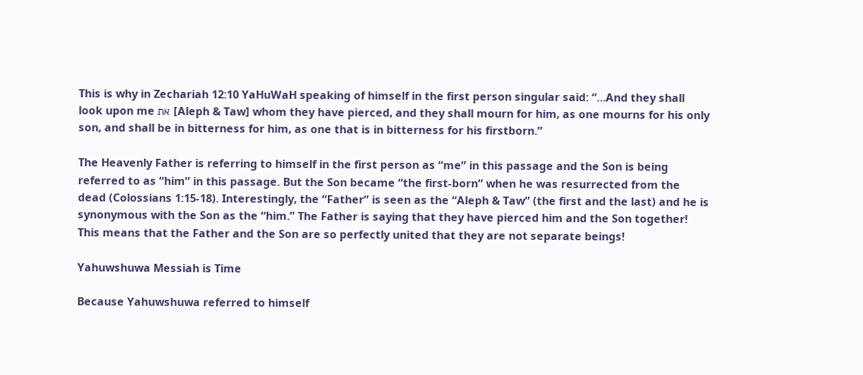This is why in Zechariah 12:10 YaHuWaH speaking of himself in the first person singular said: “…And they shall look upon me את [Aleph & Taw] whom they have pierced, and they shall mourn for him, as one mourns for his only son, and shall be in bitterness for him, as one that is in bitterness for his firstborn.”

The Heavenly Father is referring to himself in the first person as “me” in this passage and the Son is being referred to as “him” in this passage. But the Son became “the first-born” when he was resurrected from the dead (Colossians 1:15-18). Interestingly, the “Father” is seen as the “Aleph & Taw” (the first and the last) and he is synonymous with the Son as the “him.” The Father is saying that they have pierced him and the Son together! This means that the Father and the Son are so perfectly united that they are not separate beings!

Yahuwshuwa Messiah is Time

Because Yahuwshuwa referred to himself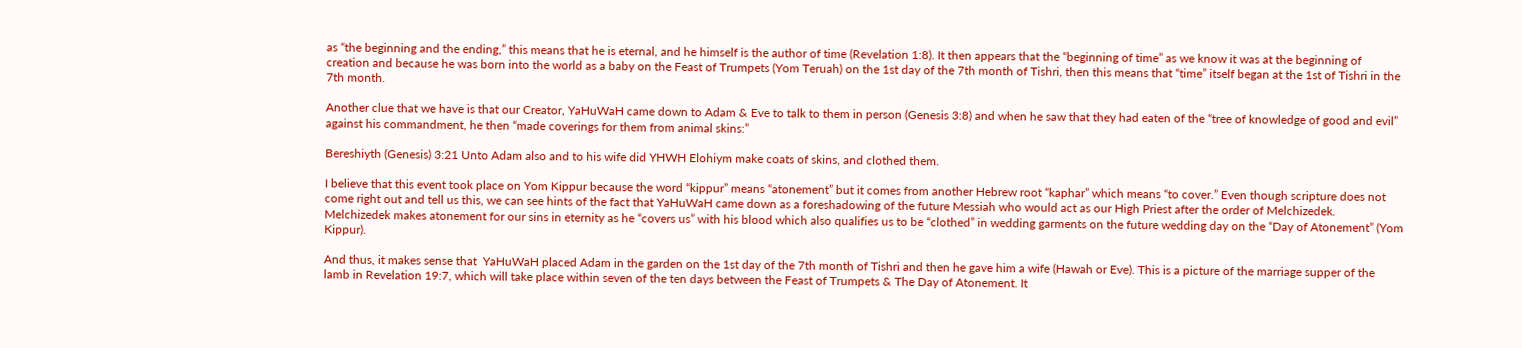as “the beginning and the ending,” this means that he is eternal, and he himself is the author of time (Revelation 1:8). It then appears that the “beginning of time” as we know it was at the beginning of creation and because he was born into the world as a baby on the Feast of Trumpets (Yom Teruah) on the 1st day of the 7th month of Tishri, then this means that “time” itself began at the 1st of Tishri in the 7th month.

Another clue that we have is that our Creator, YaHuWaH came down to Adam & Eve to talk to them in person (Genesis 3:8) and when he saw that they had eaten of the “tree of knowledge of good and evil” against his commandment, he then “made coverings for them from animal skins:”

Bereshiyth (Genesis) 3:21 Unto Adam also and to his wife did YHWH Elohiym make coats of skins, and clothed them.

I believe that this event took place on Yom Kippur because the word “kippur” means “atonement” but it comes from another Hebrew root “kaphar” which means “to cover.” Even though scripture does not come right out and tell us this, we can see hints of the fact that YaHuWaH came down as a foreshadowing of the future Messiah who would act as our High Priest after the order of Melchizedek. Melchizedek makes atonement for our sins in eternity as he “covers us” with his blood which also qualifies us to be “clothed” in wedding garments on the future wedding day on the “Day of Atonement” (Yom Kippur).

And thus, it makes sense that  YaHuWaH placed Adam in the garden on the 1st day of the 7th month of Tishri and then he gave him a wife (Hawah or Eve). This is a picture of the marriage supper of the lamb in Revelation 19:7, which will take place within seven of the ten days between the Feast of Trumpets & The Day of Atonement. It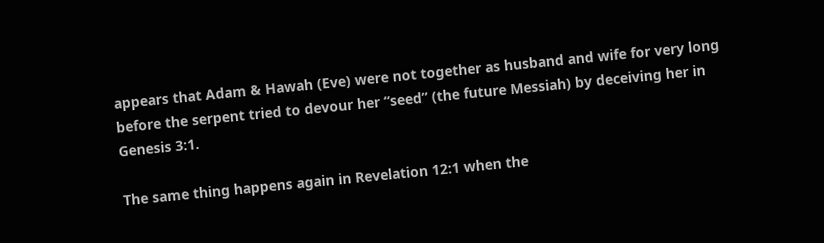appears that Adam & Hawah (Eve) were not together as husband and wife for very long before the serpent tried to devour her “seed” (the future Messiah) by deceiving her in Genesis 3:1.

The same thing happens again in Revelation 12:1 when the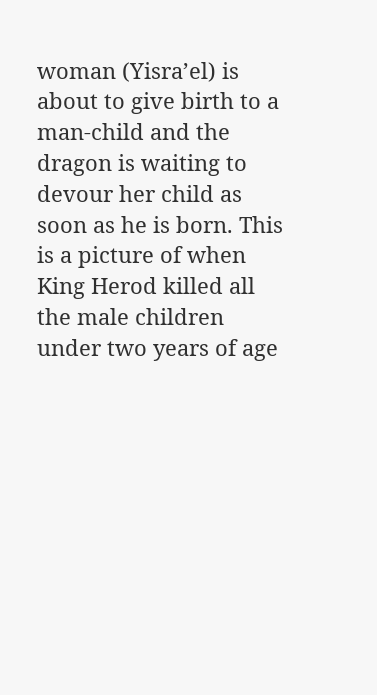woman (Yisra’el) is about to give birth to a man-child and the dragon is waiting to devour her child as soon as he is born. This is a picture of when King Herod killed all the male children under two years of age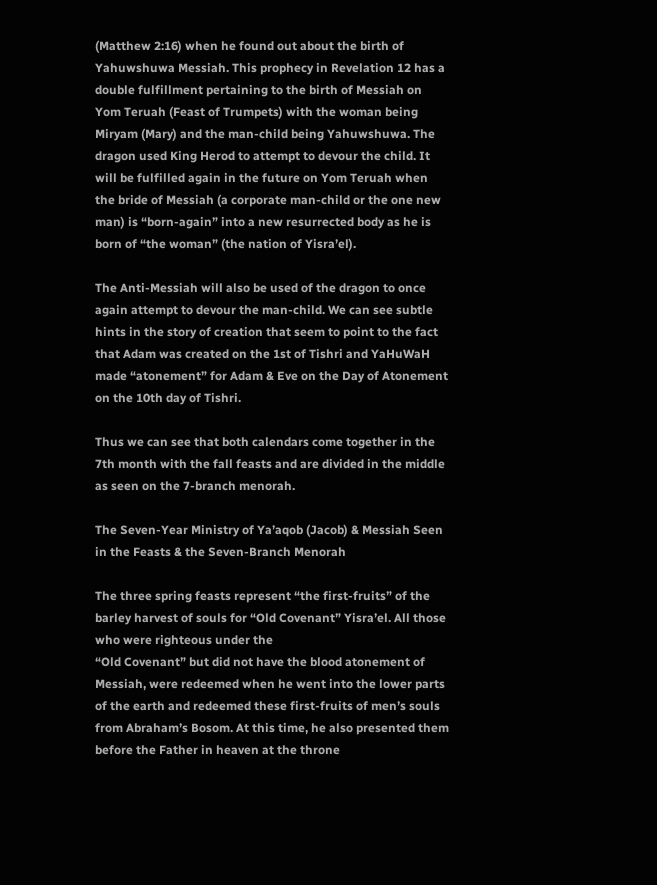(Matthew 2:16) when he found out about the birth of Yahuwshuwa Messiah. This prophecy in Revelation 12 has a double fulfillment pertaining to the birth of Messiah on Yom Teruah (Feast of Trumpets) with the woman being Miryam (Mary) and the man-child being Yahuwshuwa. The dragon used King Herod to attempt to devour the child. It will be fulfilled again in the future on Yom Teruah when the bride of Messiah (a corporate man-child or the one new man) is “born-again” into a new resurrected body as he is born of “the woman” (the nation of Yisra’el).

The Anti-Messiah will also be used of the dragon to once again attempt to devour the man-child. We can see subtle hints in the story of creation that seem to point to the fact that Adam was created on the 1st of Tishri and YaHuWaH made “atonement” for Adam & Eve on the Day of Atonement on the 10th day of Tishri.

Thus we can see that both calendars come together in the 7th month with the fall feasts and are divided in the middle as seen on the 7-branch menorah.

The Seven-Year Ministry of Ya’aqob (Jacob) & Messiah Seen in the Feasts & the Seven-Branch Menorah

The three spring feasts represent “the first-fruits” of the barley harvest of souls for “Old Covenant” Yisra’el. All those who were righteous under the
“Old Covenant” but did not have the blood atonement of Messiah, were redeemed when he went into the lower parts of the earth and redeemed these first-fruits of men’s souls from Abraham’s Bosom. At this time, he also presented them before the Father in heaven at the throne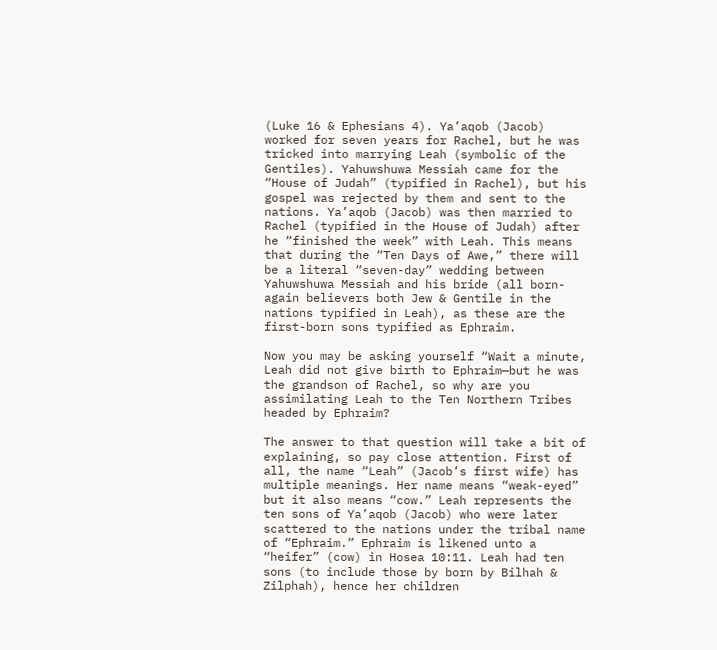(Luke 16 & Ephesians 4). Ya’aqob (Jacob) worked for seven years for Rachel, but he was tricked into marrying Leah (symbolic of the Gentiles). Yahuwshuwa Messiah came for the “House of Judah” (typified in Rachel), but his gospel was rejected by them and sent to the nations. Ya’aqob (Jacob) was then married to Rachel (typified in the House of Judah) after he “finished the week” with Leah. This means that during the “Ten Days of Awe,” there will be a literal “seven-day” wedding between Yahuwshuwa Messiah and his bride (all born-again believers both Jew & Gentile in the nations typified in Leah), as these are the first-born sons typified as Ephraim.

Now you may be asking yourself “Wait a minute, Leah did not give birth to Ephraim—but he was the grandson of Rachel, so why are you assimilating Leah to the Ten Northern Tribes headed by Ephraim?

The answer to that question will take a bit of explaining, so pay close attention. First of all, the name “Leah” (Jacob’s first wife) has multiple meanings. Her name means “weak-eyed” but it also means “cow.” Leah represents the ten sons of Ya’aqob (Jacob) who were later scattered to the nations under the tribal name of “Ephraim.” Ephraim is likened unto a “heifer” (cow) in Hosea 10:11. Leah had ten sons (to include those by born by Bilhah & Zilphah), hence her children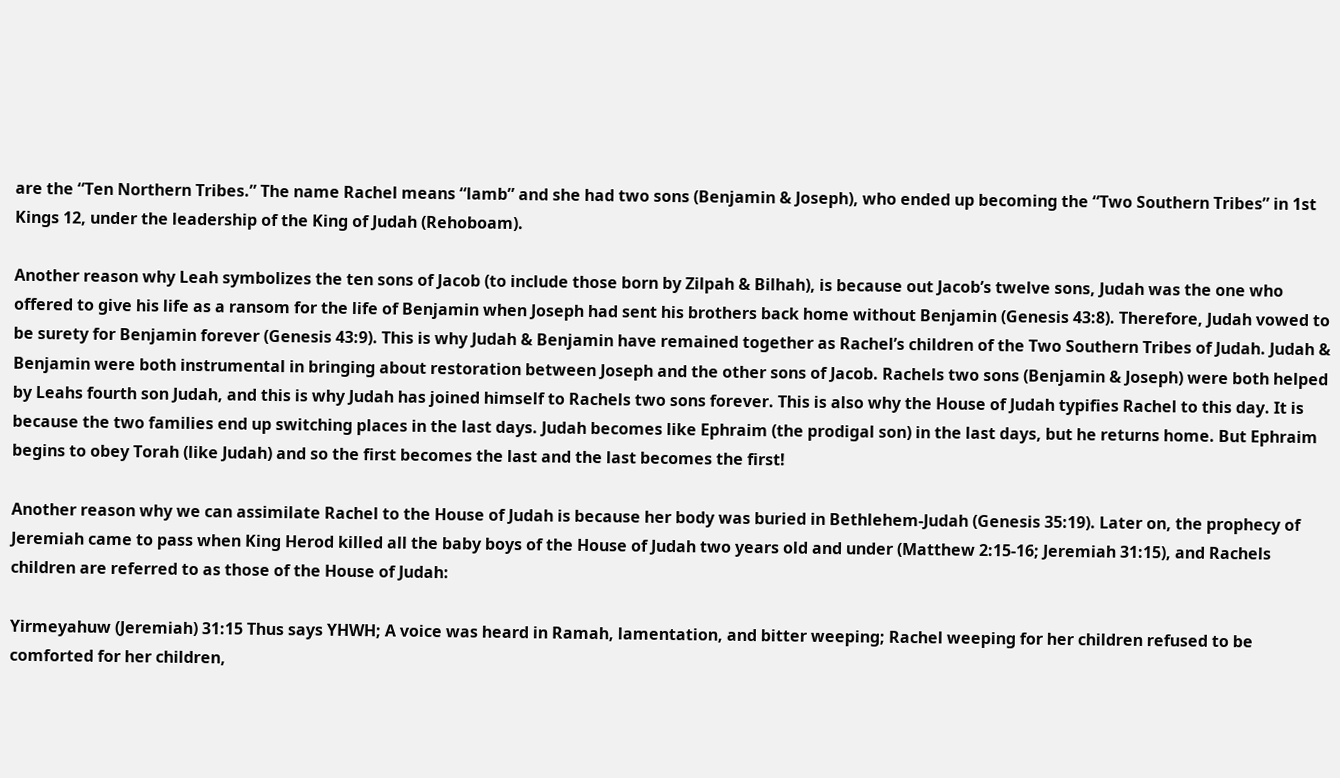are the “Ten Northern Tribes.” The name Rachel means “lamb” and she had two sons (Benjamin & Joseph), who ended up becoming the “Two Southern Tribes” in 1st Kings 12, under the leadership of the King of Judah (Rehoboam).

Another reason why Leah symbolizes the ten sons of Jacob (to include those born by Zilpah & Bilhah), is because out Jacob’s twelve sons, Judah was the one who offered to give his life as a ransom for the life of Benjamin when Joseph had sent his brothers back home without Benjamin (Genesis 43:8). Therefore, Judah vowed to be surety for Benjamin forever (Genesis 43:9). This is why Judah & Benjamin have remained together as Rachel’s children of the Two Southern Tribes of Judah. Judah & Benjamin were both instrumental in bringing about restoration between Joseph and the other sons of Jacob. Rachels two sons (Benjamin & Joseph) were both helped by Leahs fourth son Judah, and this is why Judah has joined himself to Rachels two sons forever. This is also why the House of Judah typifies Rachel to this day. It is because the two families end up switching places in the last days. Judah becomes like Ephraim (the prodigal son) in the last days, but he returns home. But Ephraim begins to obey Torah (like Judah) and so the first becomes the last and the last becomes the first!

Another reason why we can assimilate Rachel to the House of Judah is because her body was buried in Bethlehem-Judah (Genesis 35:19). Later on, the prophecy of Jeremiah came to pass when King Herod killed all the baby boys of the House of Judah two years old and under (Matthew 2:15-16; Jeremiah 31:15), and Rachels children are referred to as those of the House of Judah:

Yirmeyahuw (Jeremiah) 31:15 Thus says YHWH; A voice was heard in Ramah, lamentation, and bitter weeping; Rachel weeping for her children refused to be comforted for her children,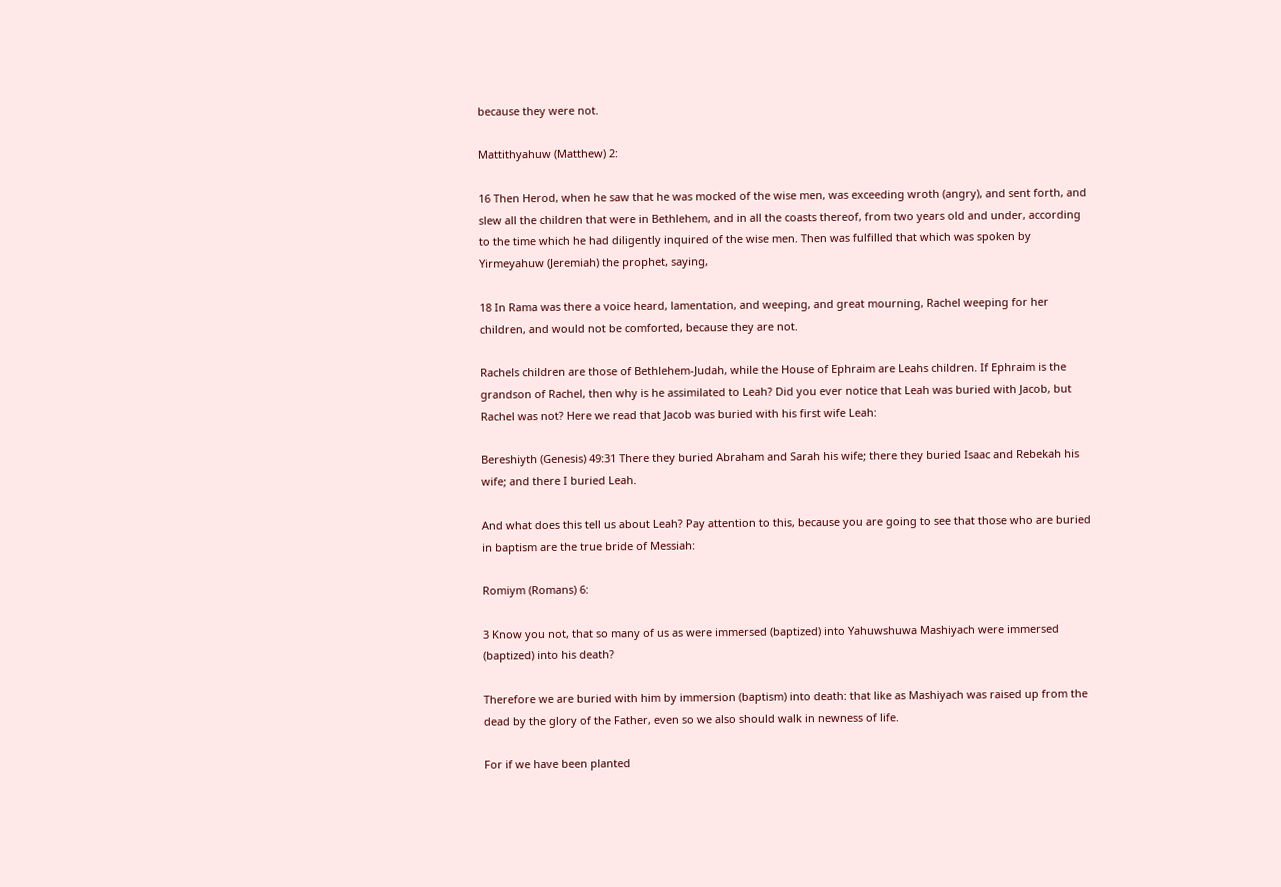because they were not.

Mattithyahuw (Matthew) 2:

16 Then Herod, when he saw that he was mocked of the wise men, was exceeding wroth (angry), and sent forth, and slew all the children that were in Bethlehem, and in all the coasts thereof, from two years old and under, according to the time which he had diligently inquired of the wise men. Then was fulfilled that which was spoken by Yirmeyahuw (Jeremiah) the prophet, saying,

18 In Rama was there a voice heard, lamentation, and weeping, and great mourning, Rachel weeping for her children, and would not be comforted, because they are not.

Rachels children are those of Bethlehem-Judah, while the House of Ephraim are Leahs children. If Ephraim is the grandson of Rachel, then why is he assimilated to Leah? Did you ever notice that Leah was buried with Jacob, but Rachel was not? Here we read that Jacob was buried with his first wife Leah:

Bereshiyth (Genesis) 49:31 There they buried Abraham and Sarah his wife; there they buried Isaac and Rebekah his wife; and there I buried Leah.

And what does this tell us about Leah? Pay attention to this, because you are going to see that those who are buried in baptism are the true bride of Messiah:

Romiym (Romans) 6:

3 Know you not, that so many of us as were immersed (baptized) into Yahuwshuwa Mashiyach were immersed (baptized) into his death?

Therefore we are buried with him by immersion (baptism) into death: that like as Mashiyach was raised up from the dead by the glory of the Father, even so we also should walk in newness of life.

For if we have been planted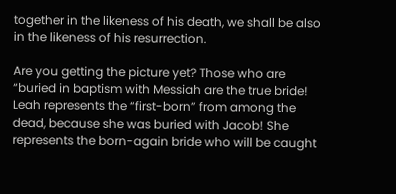together in the likeness of his death, we shall be also in the likeness of his resurrection.

Are you getting the picture yet? Those who are “buried in baptism with Messiah are the true bride! Leah represents the “first-born” from among the dead, because she was buried with Jacob! She represents the born-again bride who will be caught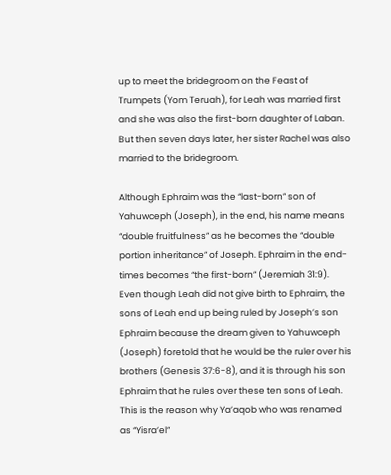up to meet the bridegroom on the Feast of Trumpets (Yom Teruah), for Leah was married first and she was also the first-born daughter of Laban. But then seven days later, her sister Rachel was also married to the bridegroom.

Although Ephraim was the “last-born” son of Yahuwceph (Joseph), in the end, his name means “double fruitfulness” as he becomes the “double portion inheritance” of Joseph. Ephraim in the end-times becomes “the first-born” (Jeremiah 31:9). Even though Leah did not give birth to Ephraim, the sons of Leah end up being ruled by Joseph’s son Ephraim because the dream given to Yahuwceph (Joseph) foretold that he would be the ruler over his brothers (Genesis 37:6-8), and it is through his son Ephraim that he rules over these ten sons of Leah. This is the reason why Ya’aqob who was renamed as “Yisra’el”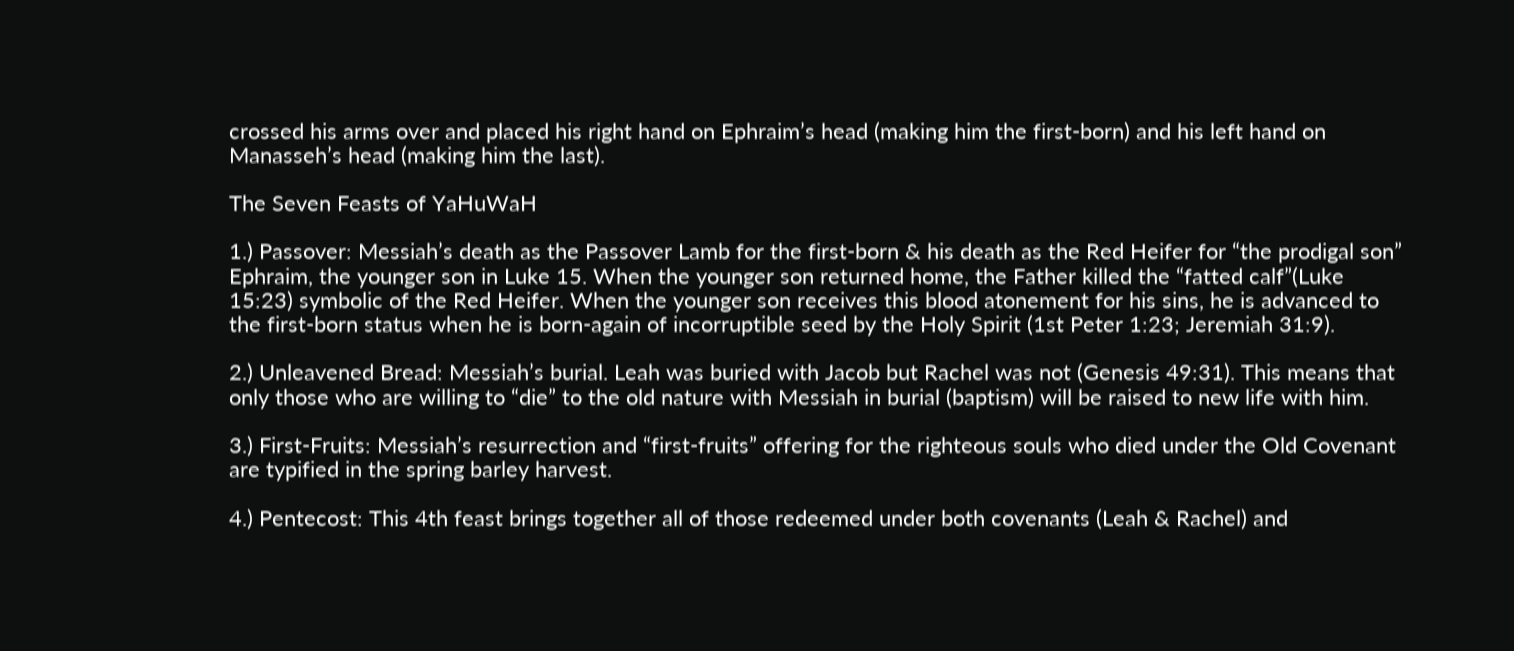crossed his arms over and placed his right hand on Ephraim’s head (making him the first-born) and his left hand on Manasseh’s head (making him the last).

The Seven Feasts of YaHuWaH

1.) Passover: Messiah’s death as the Passover Lamb for the first-born & his death as the Red Heifer for “the prodigal son” Ephraim, the younger son in Luke 15. When the younger son returned home, the Father killed the “fatted calf”(Luke 15:23) symbolic of the Red Heifer. When the younger son receives this blood atonement for his sins, he is advanced to the first-born status when he is born-again of incorruptible seed by the Holy Spirit (1st Peter 1:23; Jeremiah 31:9).

2.) Unleavened Bread: Messiah’s burial. Leah was buried with Jacob but Rachel was not (Genesis 49:31). This means that only those who are willing to “die” to the old nature with Messiah in burial (baptism) will be raised to new life with him.

3.) First-Fruits: Messiah’s resurrection and “first-fruits” offering for the righteous souls who died under the Old Covenant are typified in the spring barley harvest.

4.) Pentecost: This 4th feast brings together all of those redeemed under both covenants (Leah & Rachel) and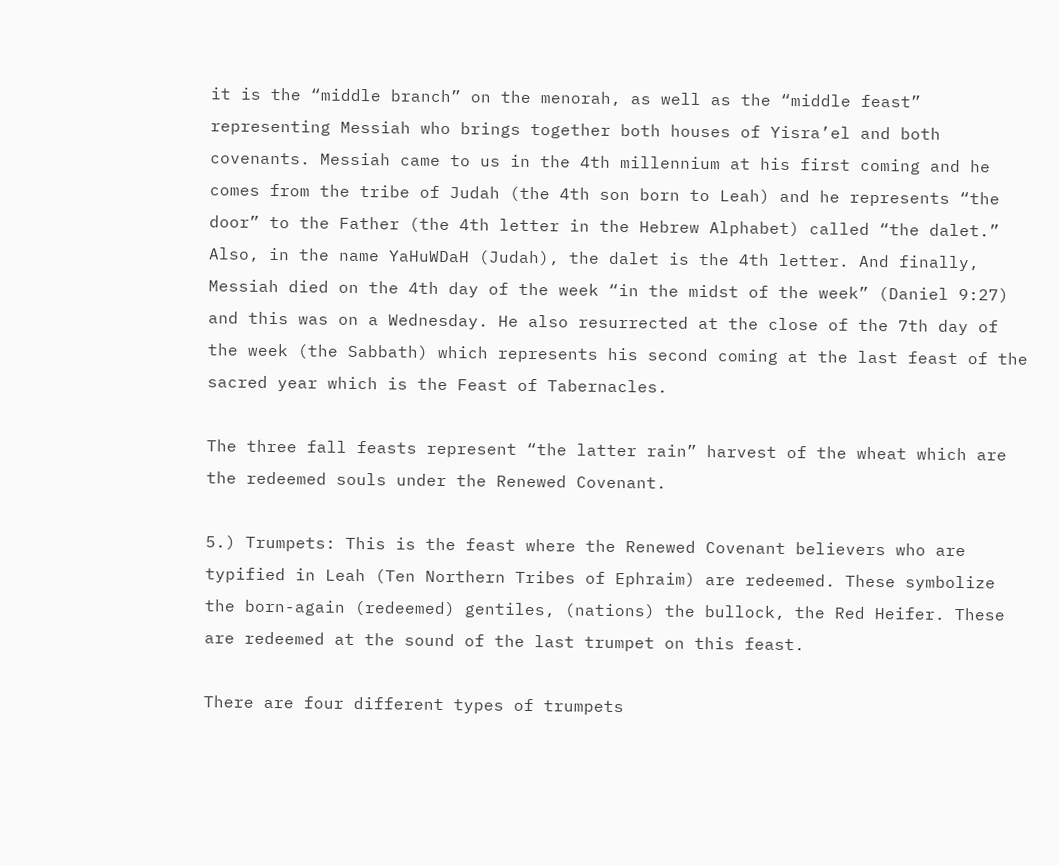it is the “middle branch” on the menorah, as well as the “middle feast” representing Messiah who brings together both houses of Yisra’el and both covenants. Messiah came to us in the 4th millennium at his first coming and he comes from the tribe of Judah (the 4th son born to Leah) and he represents “the door” to the Father (the 4th letter in the Hebrew Alphabet) called “the dalet.” Also, in the name YaHuWDaH (Judah), the dalet is the 4th letter. And finally, Messiah died on the 4th day of the week “in the midst of the week” (Daniel 9:27) and this was on a Wednesday. He also resurrected at the close of the 7th day of the week (the Sabbath) which represents his second coming at the last feast of the sacred year which is the Feast of Tabernacles.

The three fall feasts represent “the latter rain” harvest of the wheat which are the redeemed souls under the Renewed Covenant.

5.) Trumpets: This is the feast where the Renewed Covenant believers who are typified in Leah (Ten Northern Tribes of Ephraim) are redeemed. These symbolize the born-again (redeemed) gentiles, (nations) the bullock, the Red Heifer. These are redeemed at the sound of the last trumpet on this feast.

There are four different types of trumpets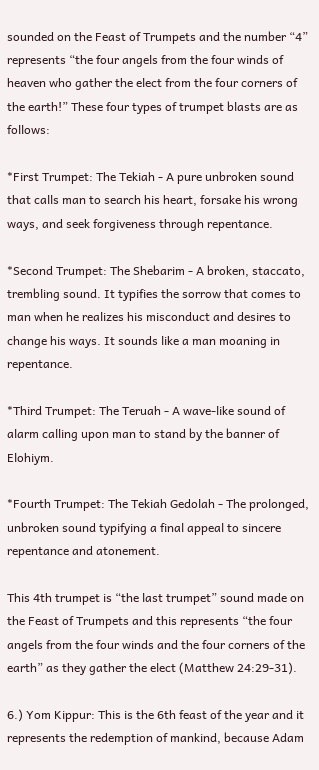sounded on the Feast of Trumpets and the number “4” represents “the four angels from the four winds of heaven who gather the elect from the four corners of the earth!” These four types of trumpet blasts are as follows:

*First Trumpet: The Tekiah - A pure unbroken sound that calls man to search his heart, forsake his wrong ways, and seek forgiveness through repentance.

*Second Trumpet: The Shebarim - A broken, staccato, trembling sound. It typifies the sorrow that comes to man when he realizes his misconduct and desires to change his ways. It sounds like a man moaning in repentance.

*Third Trumpet: The Teruah - A wave-like sound of alarm calling upon man to stand by the banner of Elohiym.

*Fourth Trumpet: The Tekiah Gedolah - The prolonged, unbroken sound typifying a final appeal to sincere repentance and atonement.

This 4th trumpet is “the last trumpet” sound made on the Feast of Trumpets and this represents “the four angels from the four winds and the four corners of the earth” as they gather the elect (Matthew 24:29-31).

6.) Yom Kippur: This is the 6th feast of the year and it represents the redemption of mankind, because Adam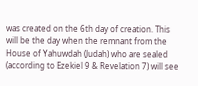was created on the 6th day of creation. This will be the day when the remnant from the House of Yahuwdah (Judah) who are sealed (according to Ezekiel 9 & Revelation 7) will see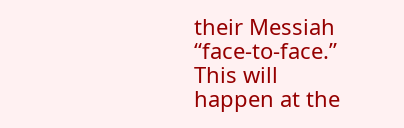their Messiah “face-to-face.” This will happen at the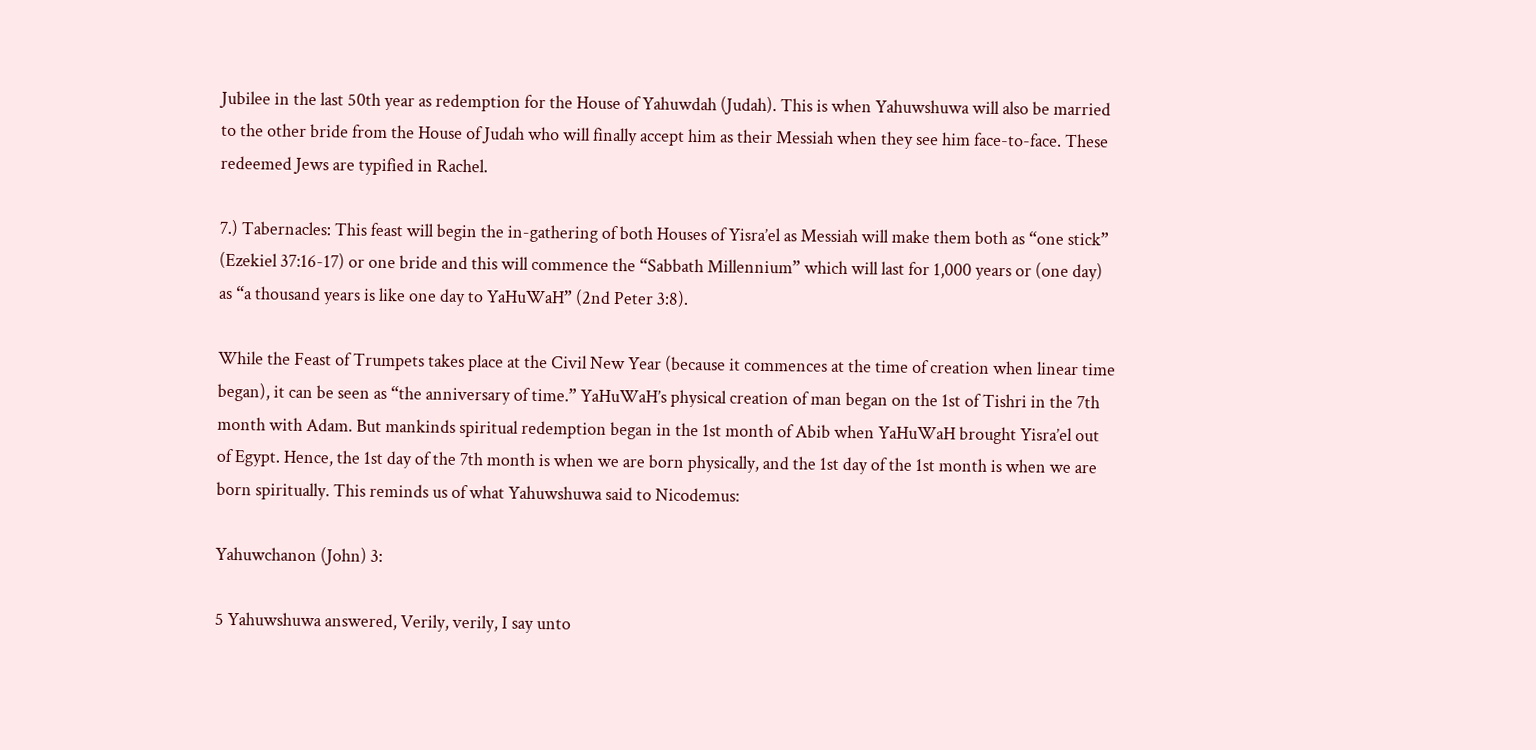Jubilee in the last 50th year as redemption for the House of Yahuwdah (Judah). This is when Yahuwshuwa will also be married to the other bride from the House of Judah who will finally accept him as their Messiah when they see him face-to-face. These redeemed Jews are typified in Rachel.

7.) Tabernacles: This feast will begin the in-gathering of both Houses of Yisra’el as Messiah will make them both as “one stick” (Ezekiel 37:16-17) or one bride and this will commence the “Sabbath Millennium” which will last for 1,000 years or (one day) as “a thousand years is like one day to YaHuWaH” (2nd Peter 3:8).

While the Feast of Trumpets takes place at the Civil New Year (because it commences at the time of creation when linear time began), it can be seen as “the anniversary of time.” YaHuWaH’s physical creation of man began on the 1st of Tishri in the 7th month with Adam. But mankinds spiritual redemption began in the 1st month of Abib when YaHuWaH brought Yisra’el out of Egypt. Hence, the 1st day of the 7th month is when we are born physically, and the 1st day of the 1st month is when we are born spiritually. This reminds us of what Yahuwshuwa said to Nicodemus:

Yahuwchanon (John) 3:

5 Yahuwshuwa answered, Verily, verily, I say unto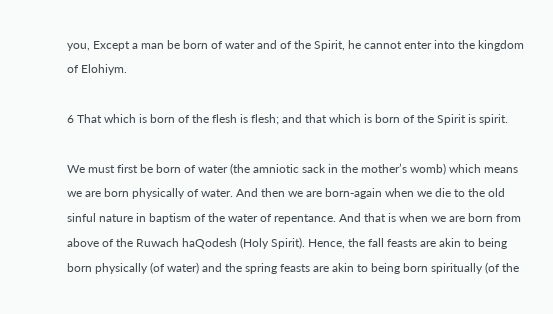you, Except a man be born of water and of the Spirit, he cannot enter into the kingdom of Elohiym.

6 That which is born of the flesh is flesh; and that which is born of the Spirit is spirit.

We must first be born of water (the amniotic sack in the mother’s womb) which means we are born physically of water. And then we are born-again when we die to the old sinful nature in baptism of the water of repentance. And that is when we are born from above of the Ruwach haQodesh (Holy Spirit). Hence, the fall feasts are akin to being born physically (of water) and the spring feasts are akin to being born spiritually (of the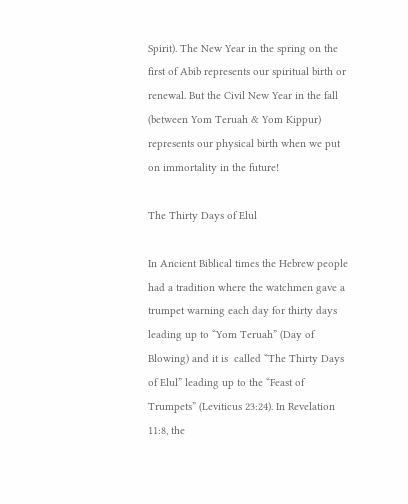Spirit). The New Year in the spring on the first of Abib represents our spiritual birth or renewal. But the Civil New Year in the fall (between Yom Teruah & Yom Kippur) represents our physical birth when we put on immortality in the future!

The Thirty Days of Elul

In Ancient Biblical times the Hebrew people had a tradition where the watchmen gave a trumpet warning each day for thirty days leading up to “Yom Teruah” (Day of Blowing) and it is  called “The Thirty Days of Elul” leading up to the “Feast of Trumpets” (Leviticus 23:24). In Revelation 11:8, the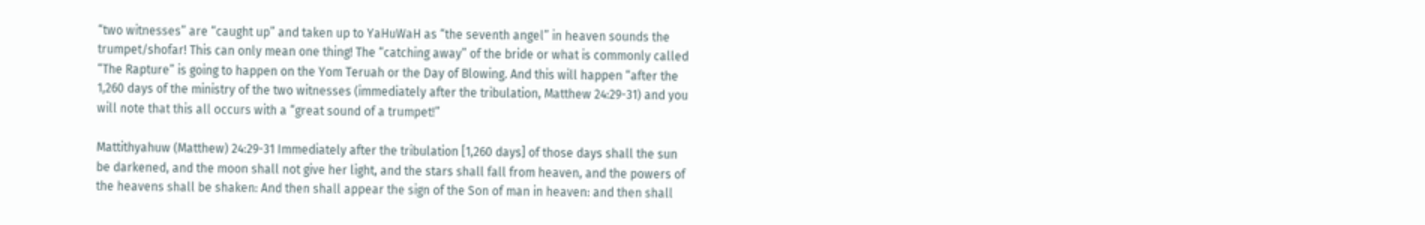“two witnesses” are “caught up” and taken up to YaHuWaH as “the seventh angel” in heaven sounds the trumpet/shofar! This can only mean one thing! The “catching away” of the bride or what is commonly called “The Rapture” is going to happen on the Yom Teruah or the Day of Blowing. And this will happen “after the 1,260 days of the ministry of the two witnesses (immediately after the tribulation, Matthew 24:29-31) and you will note that this all occurs with a “great sound of a trumpet!”

Mattithyahuw (Matthew) 24:29-31 Immediately after the tribulation [1,260 days] of those days shall the sun be darkened, and the moon shall not give her light, and the stars shall fall from heaven, and the powers of the heavens shall be shaken: And then shall appear the sign of the Son of man in heaven: and then shall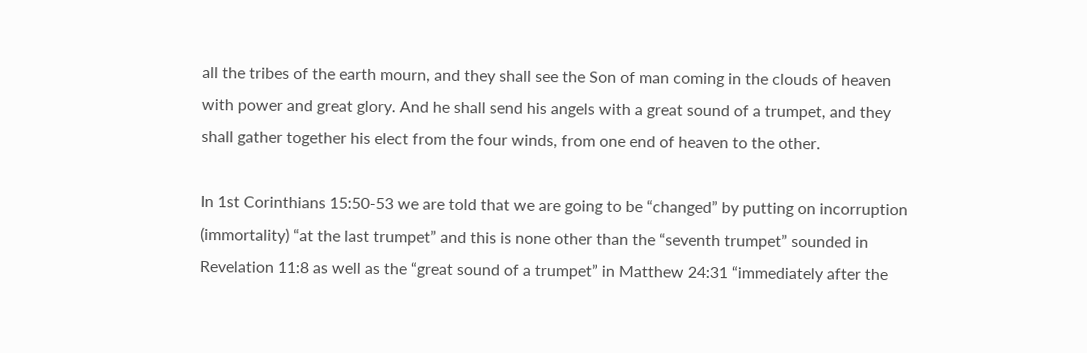all the tribes of the earth mourn, and they shall see the Son of man coming in the clouds of heaven with power and great glory. And he shall send his angels with a great sound of a trumpet, and they shall gather together his elect from the four winds, from one end of heaven to the other.

In 1st Corinthians 15:50-53 we are told that we are going to be “changed” by putting on incorruption (immortality) “at the last trumpet” and this is none other than the “seventh trumpet” sounded in Revelation 11:8 as well as the “great sound of a trumpet” in Matthew 24:31 “immediately after the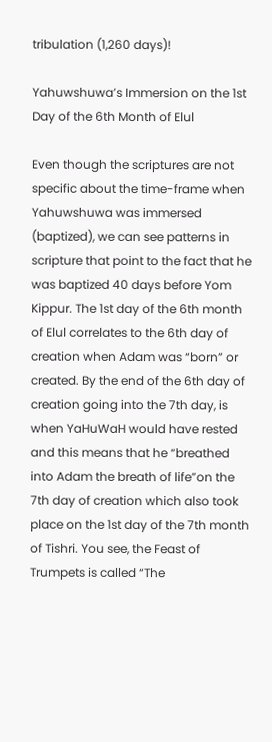tribulation (1,260 days)!

Yahuwshuwa’s Immersion on the 1st Day of the 6th Month of Elul

Even though the scriptures are not specific about the time-frame when Yahuwshuwa was immersed (baptized), we can see patterns in scripture that point to the fact that he was baptized 40 days before Yom Kippur. The 1st day of the 6th month of Elul correlates to the 6th day of creation when Adam was “born” or created. By the end of the 6th day of creation going into the 7th day, is when YaHuWaH would have rested and this means that he “breathed into Adam the breath of life”on the 7th day of creation which also took place on the 1st day of the 7th month of Tishri. You see, the Feast of Trumpets is called “The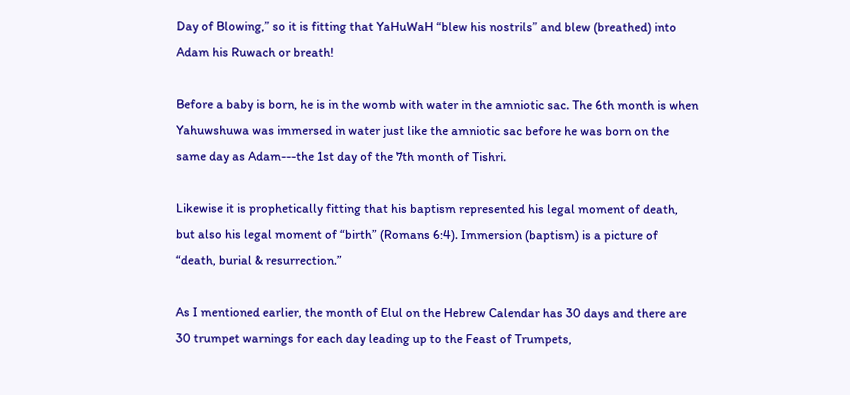Day of Blowing,” so it is fitting that YaHuWaH “blew his nostrils” and blew (breathed) into Adam his Ruwach or breath!

Before a baby is born, he is in the womb with water in the amniotic sac. The 6th month is when Yahuwshuwa was immersed in water just like the amniotic sac before he was born on the same day as Adam---the 1st day of the 7th month of Tishri.

Likewise it is prophetically fitting that his baptism represented his legal moment of death, but also his legal moment of “birth” (Romans 6:4). Immersion (baptism) is a picture of “death, burial & resurrection.”

As I mentioned earlier, the month of Elul on the Hebrew Calendar has 30 days and there are 30 trumpet warnings for each day leading up to the Feast of Trumpets,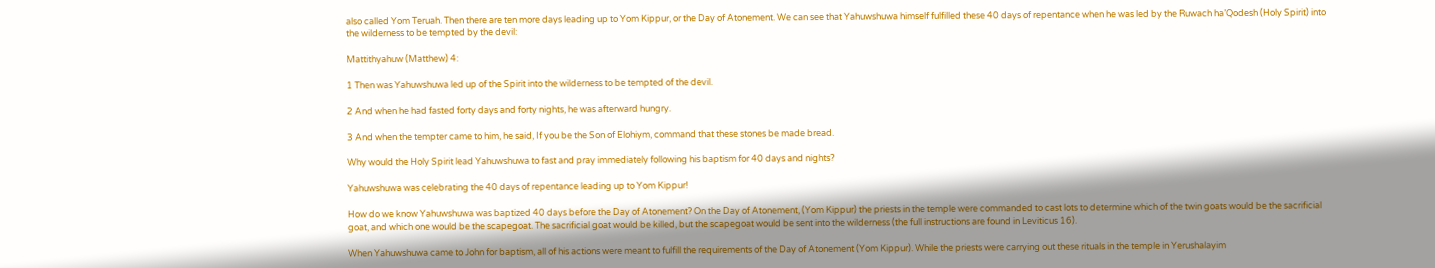also called Yom Teruah. Then there are ten more days leading up to Yom Kippur, or the Day of Atonement. We can see that Yahuwshuwa himself fulfilled these 40 days of repentance when he was led by the Ruwach ha’Qodesh (Holy Spirit) into the wilderness to be tempted by the devil:

Mattithyahuw (Matthew) 4:

1 Then was Yahuwshuwa led up of the Spirit into the wilderness to be tempted of the devil.

2 And when he had fasted forty days and forty nights, he was afterward hungry.

3 And when the tempter came to him, he said, If you be the Son of Elohiym, command that these stones be made bread.

Why would the Holy Spirit lead Yahuwshuwa to fast and pray immediately following his baptism for 40 days and nights?

Yahuwshuwa was celebrating the 40 days of repentance leading up to Yom Kippur!

How do we know Yahuwshuwa was baptized 40 days before the Day of Atonement? On the Day of Atonement, (Yom Kippur) the priests in the temple were commanded to cast lots to determine which of the twin goats would be the sacrificial goat, and which one would be the scapegoat. The sacrificial goat would be killed, but the scapegoat would be sent into the wilderness (the full instructions are found in Leviticus 16).

When Yahuwshuwa came to John for baptism, all of his actions were meant to fulfill the requirements of the Day of Atonement (Yom Kippur). While the priests were carrying out these rituals in the temple in Yerushalayim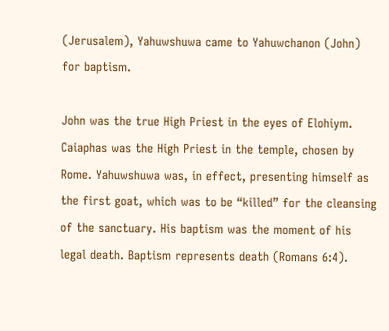(Jerusalem), Yahuwshuwa came to Yahuwchanon (John) for baptism.

John was the true High Priest in the eyes of Elohiym. Caiaphas was the High Priest in the temple, chosen by Rome. Yahuwshuwa was, in effect, presenting himself as the first goat, which was to be “killed” for the cleansing of the sanctuary. His baptism was the moment of his legal death. Baptism represents death (Romans 6:4).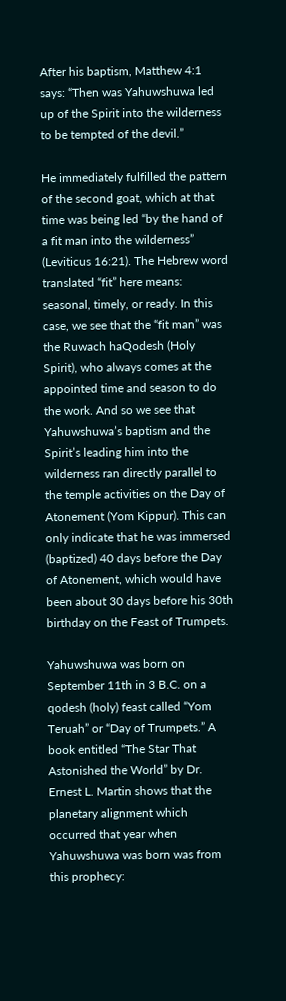After his baptism, Matthew 4:1 says: “Then was Yahuwshuwa led up of the Spirit into the wilderness to be tempted of the devil.”

He immediately fulfilled the pattern of the second goat, which at that time was being led “by the hand of a fit man into the wilderness” (Leviticus 16:21). The Hebrew word translated “fit” here means: seasonal, timely, or ready. In this case, we see that the “fit man” was the Ruwach haQodesh (Holy Spirit), who always comes at the appointed time and season to do the work. And so we see that Yahuwshuwa’s baptism and the Spirit’s leading him into the wilderness ran directly parallel to the temple activities on the Day of Atonement (Yom Kippur). This can only indicate that he was immersed (baptized) 40 days before the Day of Atonement, which would have been about 30 days before his 30th birthday on the Feast of Trumpets.

Yahuwshuwa was born on September 11th in 3 B.C. on a qodesh (holy) feast called “Yom Teruah” or “Day of Trumpets.” A book entitled “The Star That Astonished the World” by Dr. Ernest L. Martin shows that the planetary alignment which occurred that year when Yahuwshuwa was born was from this prophecy: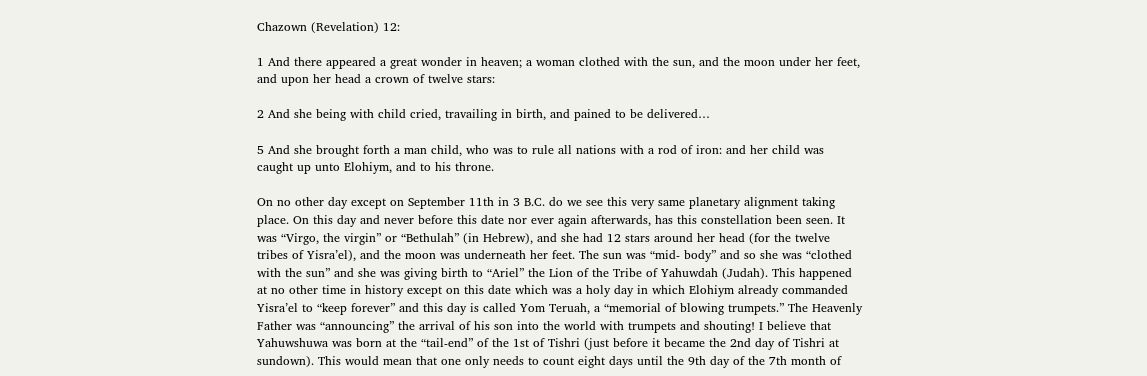Chazown (Revelation) 12:

1 And there appeared a great wonder in heaven; a woman clothed with the sun, and the moon under her feet, and upon her head a crown of twelve stars:

2 And she being with child cried, travailing in birth, and pained to be delivered…

5 And she brought forth a man child, who was to rule all nations with a rod of iron: and her child was caught up unto Elohiym, and to his throne.

On no other day except on September 11th in 3 B.C. do we see this very same planetary alignment taking place. On this day and never before this date nor ever again afterwards, has this constellation been seen. It was “Virgo, the virgin” or “Bethulah” (in Hebrew), and she had 12 stars around her head (for the twelve tribes of Yisra’el), and the moon was underneath her feet. The sun was “mid- body” and so she was “clothed with the sun” and she was giving birth to “Ariel” the Lion of the Tribe of Yahuwdah (Judah). This happened at no other time in history except on this date which was a holy day in which Elohiym already commanded Yisra’el to “keep forever” and this day is called Yom Teruah, a “memorial of blowing trumpets.” The Heavenly Father was “announcing” the arrival of his son into the world with trumpets and shouting! I believe that Yahuwshuwa was born at the “tail-end” of the 1st of Tishri (just before it became the 2nd day of Tishri at sundown). This would mean that one only needs to count eight days until the 9th day of the 7th month of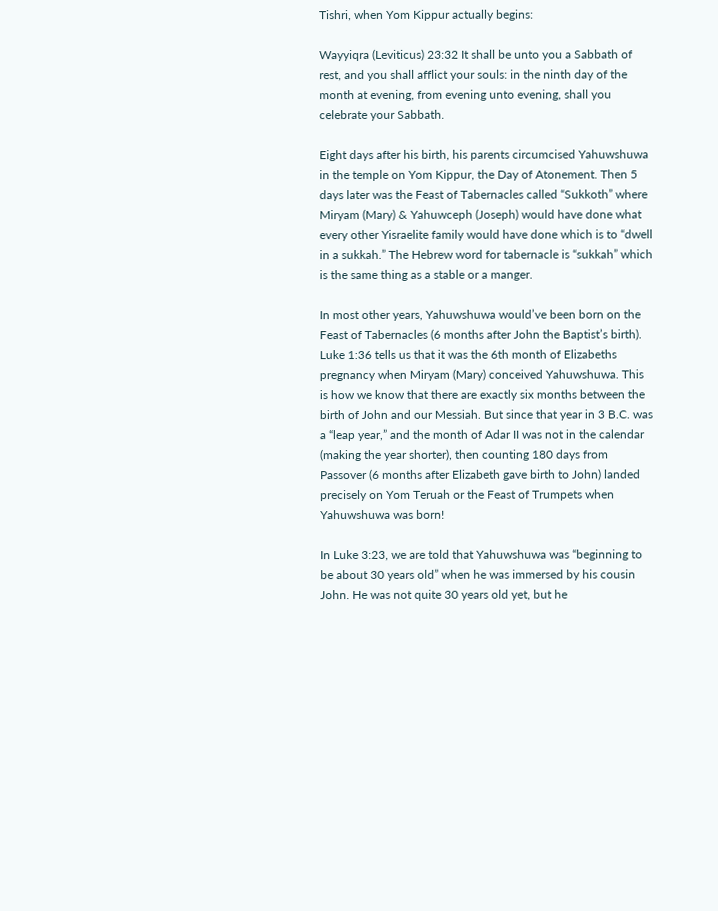Tishri, when Yom Kippur actually begins:

Wayyiqra (Leviticus) 23:32 It shall be unto you a Sabbath of rest, and you shall afflict your souls: in the ninth day of the month at evening, from evening unto evening, shall you celebrate your Sabbath.

Eight days after his birth, his parents circumcised Yahuwshuwa in the temple on Yom Kippur, the Day of Atonement. Then 5 days later was the Feast of Tabernacles called “Sukkoth” where Miryam (Mary) & Yahuwceph (Joseph) would have done what every other Yisraelite family would have done which is to “dwell in a sukkah.” The Hebrew word for tabernacle is “sukkah” which is the same thing as a stable or a manger.

In most other years, Yahuwshuwa would’ve been born on the Feast of Tabernacles (6 months after John the Baptist’s birth). Luke 1:36 tells us that it was the 6th month of Elizabeths pregnancy when Miryam (Mary) conceived Yahuwshuwa. This is how we know that there are exactly six months between the birth of John and our Messiah. But since that year in 3 B.C. was a “leap year,” and the month of Adar II was not in the calendar (making the year shorter), then counting 180 days from Passover (6 months after Elizabeth gave birth to John) landed precisely on Yom Teruah or the Feast of Trumpets when Yahuwshuwa was born!

In Luke 3:23, we are told that Yahuwshuwa was “beginning to be about 30 years old” when he was immersed by his cousin John. He was not quite 30 years old yet, but he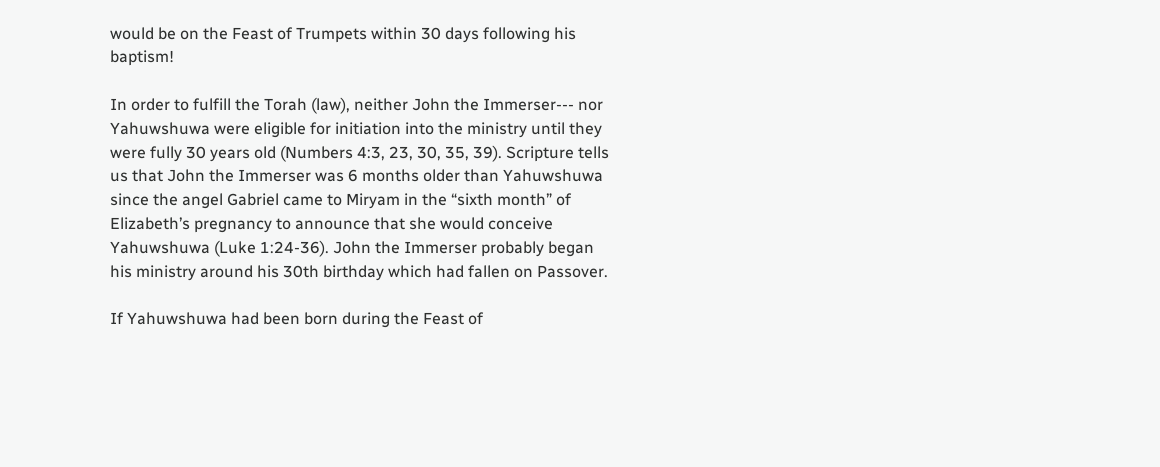would be on the Feast of Trumpets within 30 days following his baptism!

In order to fulfill the Torah (law), neither John the Immerser--- nor Yahuwshuwa were eligible for initiation into the ministry until they were fully 30 years old (Numbers 4:3, 23, 30, 35, 39). Scripture tells us that John the Immerser was 6 months older than Yahuwshuwa since the angel Gabriel came to Miryam in the “sixth month” of Elizabeth’s pregnancy to announce that she would conceive Yahuwshuwa (Luke 1:24-36). John the Immerser probably began his ministry around his 30th birthday which had fallen on Passover.

If Yahuwshuwa had been born during the Feast of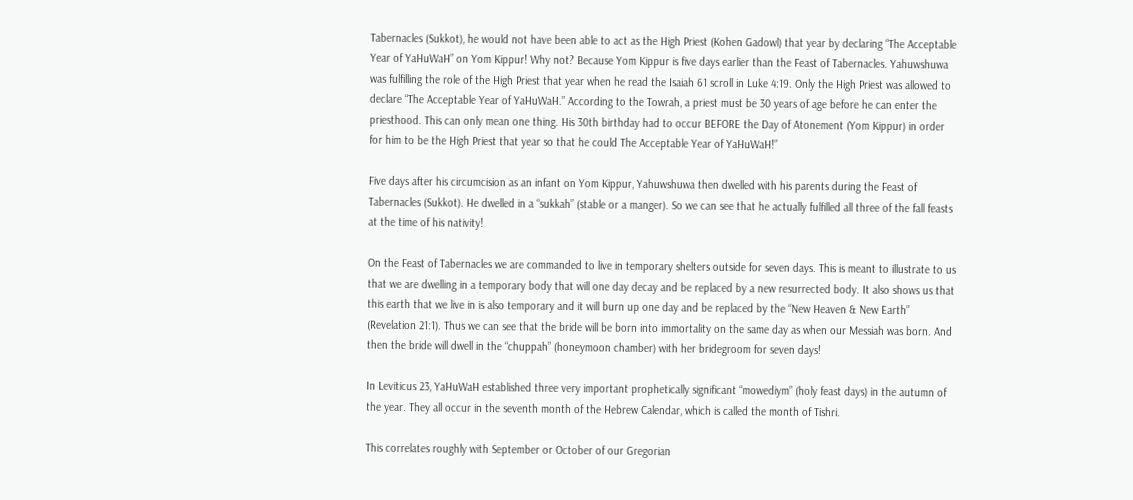Tabernacles (Sukkot), he would not have been able to act as the High Priest (Kohen Gadowl) that year by declaring “The Acceptable Year of YaHuWaH” on Yom Kippur! Why not? Because Yom Kippur is five days earlier than the Feast of Tabernacles. Yahuwshuwa was fulfilling the role of the High Priest that year when he read the Isaiah 61 scroll in Luke 4:19. Only the High Priest was allowed to declare “The Acceptable Year of YaHuWaH.” According to the Towrah, a priest must be 30 years of age before he can enter the priesthood. This can only mean one thing. His 30th birthday had to occur BEFORE the Day of Atonement (Yom Kippur) in order for him to be the High Priest that year so that he could The Acceptable Year of YaHuWaH!”

Five days after his circumcision as an infant on Yom Kippur, Yahuwshuwa then dwelled with his parents during the Feast of Tabernacles (Sukkot). He dwelled in a “sukkah” (stable or a manger). So we can see that he actually fulfilled all three of the fall feasts at the time of his nativity!

On the Feast of Tabernacles we are commanded to live in temporary shelters outside for seven days. This is meant to illustrate to us that we are dwelling in a temporary body that will one day decay and be replaced by a new resurrected body. It also shows us that this earth that we live in is also temporary and it will burn up one day and be replaced by the “New Heaven & New Earth” (Revelation 21:1). Thus we can see that the bride will be born into immortality on the same day as when our Messiah was born. And then the bride will dwell in the “chuppah” (honeymoon chamber) with her bridegroom for seven days!

In Leviticus 23, YaHuWaH established three very important prophetically significant “mowediym” (holy feast days) in the autumn of the year. They all occur in the seventh month of the Hebrew Calendar, which is called the month of Tishri.

This correlates roughly with September or October of our Gregorian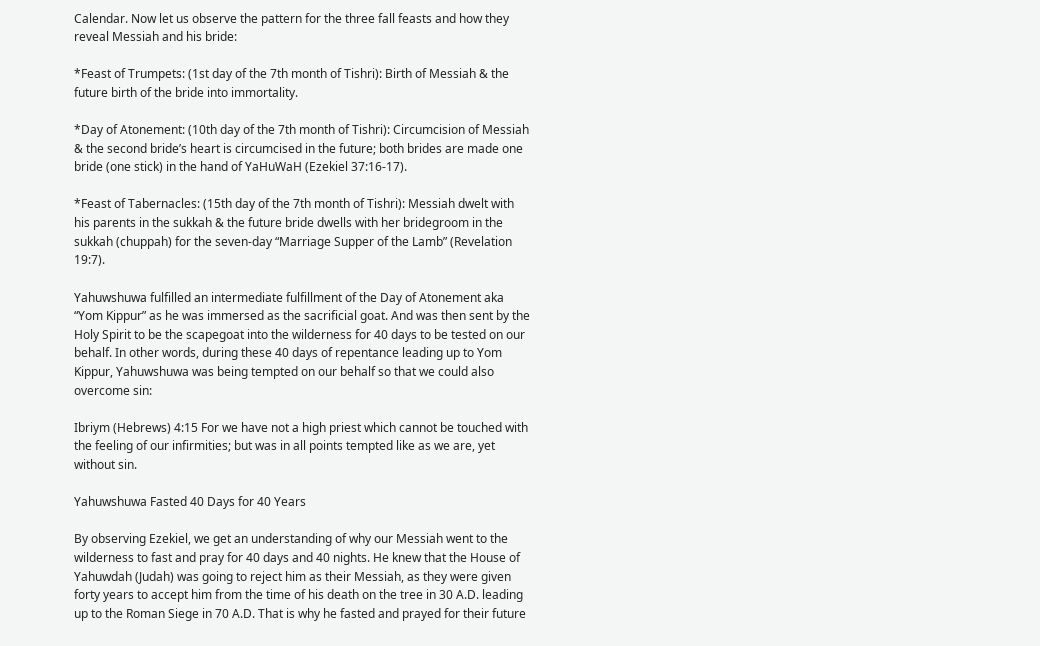Calendar. Now let us observe the pattern for the three fall feasts and how they reveal Messiah and his bride:

*Feast of Trumpets: (1st day of the 7th month of Tishri): Birth of Messiah & the future birth of the bride into immortality.

*Day of Atonement: (10th day of the 7th month of Tishri): Circumcision of Messiah & the second bride’s heart is circumcised in the future; both brides are made one bride (one stick) in the hand of YaHuWaH (Ezekiel 37:16-17).

*Feast of Tabernacles: (15th day of the 7th month of Tishri): Messiah dwelt with his parents in the sukkah & the future bride dwells with her bridegroom in the sukkah (chuppah) for the seven-day “Marriage Supper of the Lamb” (Revelation 19:7).

Yahuwshuwa fulfilled an intermediate fulfillment of the Day of Atonement aka “Yom Kippur” as he was immersed as the sacrificial goat. And was then sent by the Holy Spirit to be the scapegoat into the wilderness for 40 days to be tested on our behalf. In other words, during these 40 days of repentance leading up to Yom Kippur, Yahuwshuwa was being tempted on our behalf so that we could also overcome sin:

Ibriym (Hebrews) 4:15 For we have not a high priest which cannot be touched with the feeling of our infirmities; but was in all points tempted like as we are, yet without sin.

Yahuwshuwa Fasted 40 Days for 40 Years

By observing Ezekiel, we get an understanding of why our Messiah went to the wilderness to fast and pray for 40 days and 40 nights. He knew that the House of Yahuwdah (Judah) was going to reject him as their Messiah, as they were given forty years to accept him from the time of his death on the tree in 30 A.D. leading up to the Roman Siege in 70 A.D. That is why he fasted and prayed for their future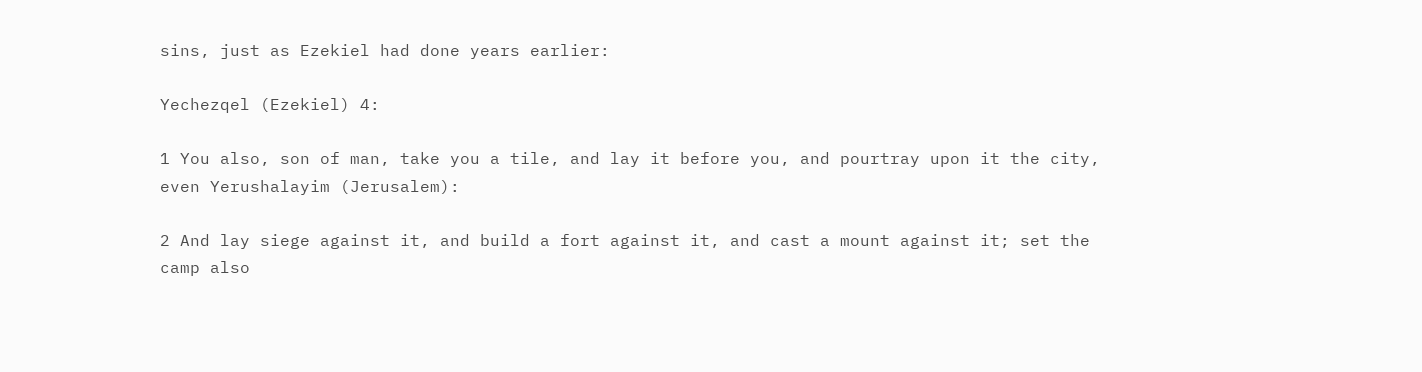sins, just as Ezekiel had done years earlier:

Yechezqel (Ezekiel) 4:

1 You also, son of man, take you a tile, and lay it before you, and pourtray upon it the city, even Yerushalayim (Jerusalem):

2 And lay siege against it, and build a fort against it, and cast a mount against it; set the camp also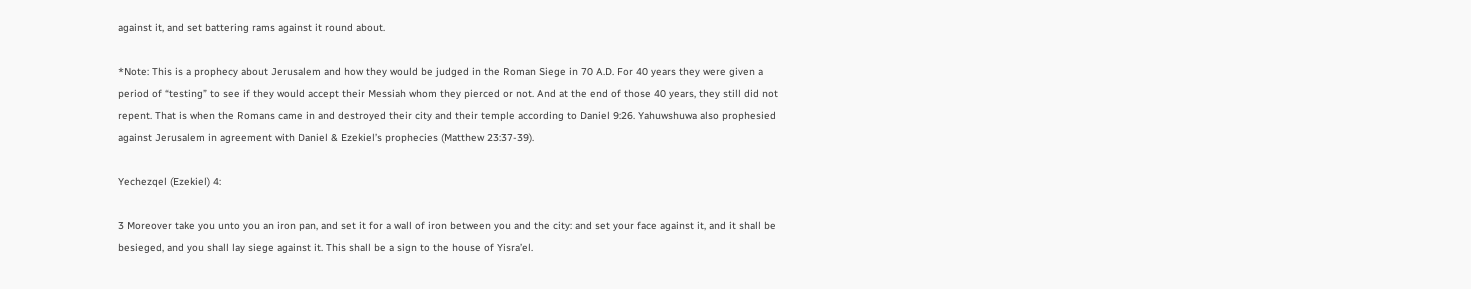against it, and set battering rams against it round about.

*Note: This is a prophecy about Jerusalem and how they would be judged in the Roman Siege in 70 A.D. For 40 years they were given a period of “testing” to see if they would accept their Messiah whom they pierced or not. And at the end of those 40 years, they still did not repent. That is when the Romans came in and destroyed their city and their temple according to Daniel 9:26. Yahuwshuwa also prophesied against Jerusalem in agreement with Daniel & Ezekiel’s prophecies (Matthew 23:37-39).

Yechezqel (Ezekiel) 4:

3 Moreover take you unto you an iron pan, and set it for a wall of iron between you and the city: and set your face against it, and it shall be besieged, and you shall lay siege against it. This shall be a sign to the house of Yisra’el.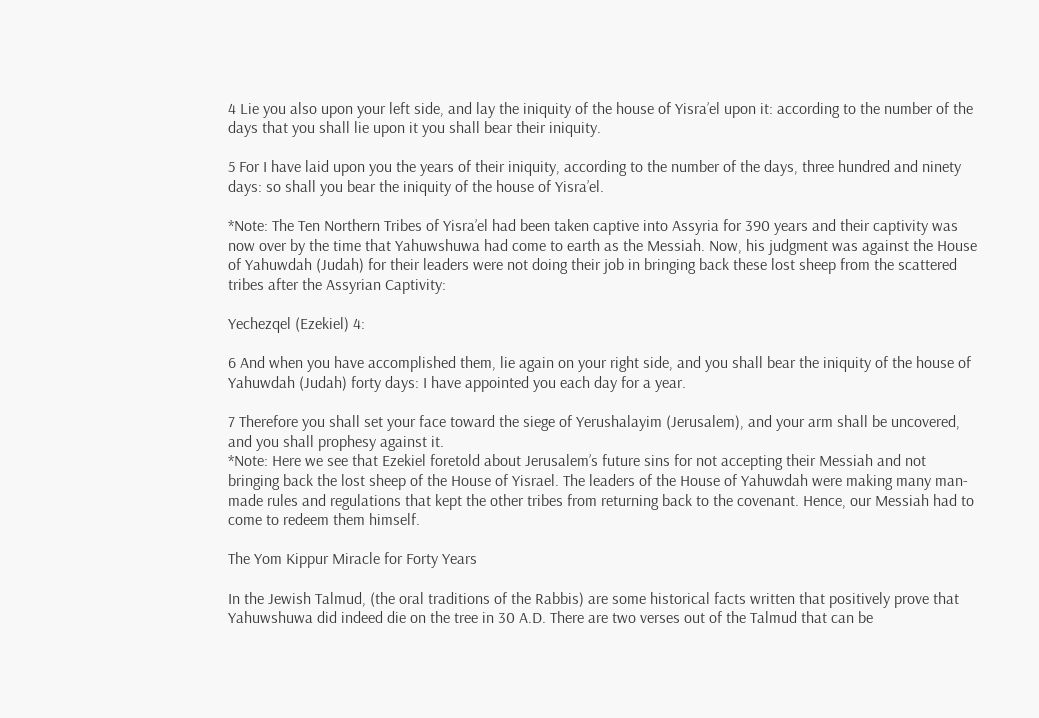4 Lie you also upon your left side, and lay the iniquity of the house of Yisra’el upon it: according to the number of the days that you shall lie upon it you shall bear their iniquity.

5 For I have laid upon you the years of their iniquity, according to the number of the days, three hundred and ninety days: so shall you bear the iniquity of the house of Yisra’el.

*Note: The Ten Northern Tribes of Yisra’el had been taken captive into Assyria for 390 years and their captivity was now over by the time that Yahuwshuwa had come to earth as the Messiah. Now, his judgment was against the House of Yahuwdah (Judah) for their leaders were not doing their job in bringing back these lost sheep from the scattered tribes after the Assyrian Captivity:

Yechezqel (Ezekiel) 4:

6 And when you have accomplished them, lie again on your right side, and you shall bear the iniquity of the house of Yahuwdah (Judah) forty days: I have appointed you each day for a year.

7 Therefore you shall set your face toward the siege of Yerushalayim (Jerusalem), and your arm shall be uncovered, and you shall prophesy against it.
*Note: Here we see that Ezekiel foretold about Jerusalem’s future sins for not accepting their Messiah and not bringing back the lost sheep of the House of Yisrael. The leaders of the House of Yahuwdah were making many man-made rules and regulations that kept the other tribes from returning back to the covenant. Hence, our Messiah had to come to redeem them himself.

The Yom Kippur Miracle for Forty Years

In the Jewish Talmud, (the oral traditions of the Rabbis) are some historical facts written that positively prove that Yahuwshuwa did indeed die on the tree in 30 A.D. There are two verses out of the Talmud that can be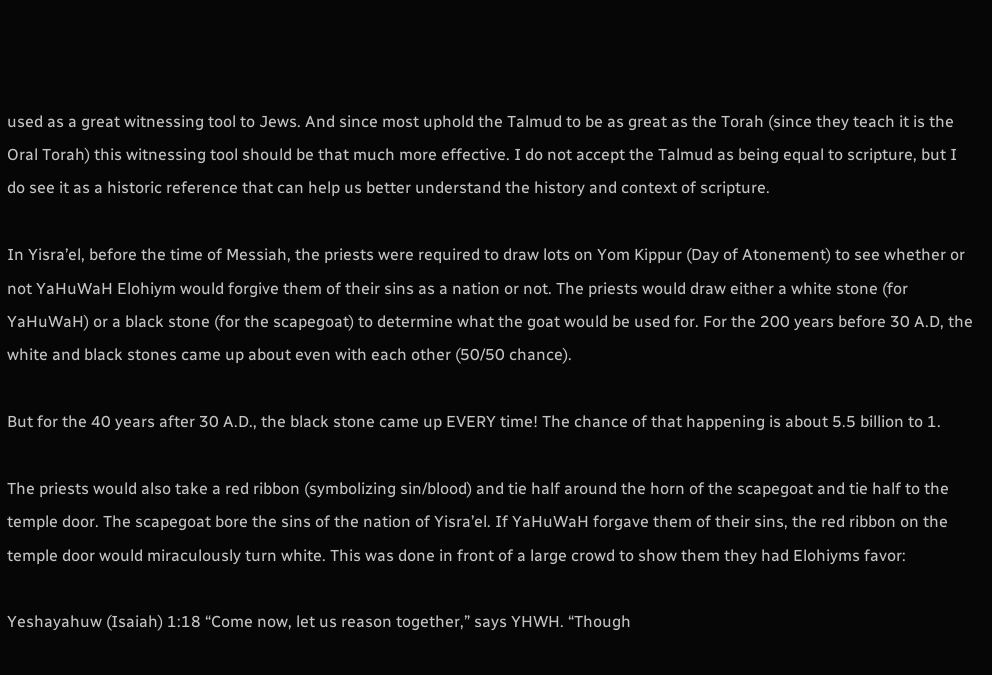used as a great witnessing tool to Jews. And since most uphold the Talmud to be as great as the Torah (since they teach it is the Oral Torah) this witnessing tool should be that much more effective. I do not accept the Talmud as being equal to scripture, but I do see it as a historic reference that can help us better understand the history and context of scripture.

In Yisra’el, before the time of Messiah, the priests were required to draw lots on Yom Kippur (Day of Atonement) to see whether or not YaHuWaH Elohiym would forgive them of their sins as a nation or not. The priests would draw either a white stone (for YaHuWaH) or a black stone (for the scapegoat) to determine what the goat would be used for. For the 200 years before 30 A.D, the white and black stones came up about even with each other (50/50 chance).

But for the 40 years after 30 A.D., the black stone came up EVERY time! The chance of that happening is about 5.5 billion to 1.

The priests would also take a red ribbon (symbolizing sin/blood) and tie half around the horn of the scapegoat and tie half to the temple door. The scapegoat bore the sins of the nation of Yisra’el. If YaHuWaH forgave them of their sins, the red ribbon on the temple door would miraculously turn white. This was done in front of a large crowd to show them they had Elohiyms favor:

Yeshayahuw (Isaiah) 1:18 “Come now, let us reason together,” says YHWH. “Though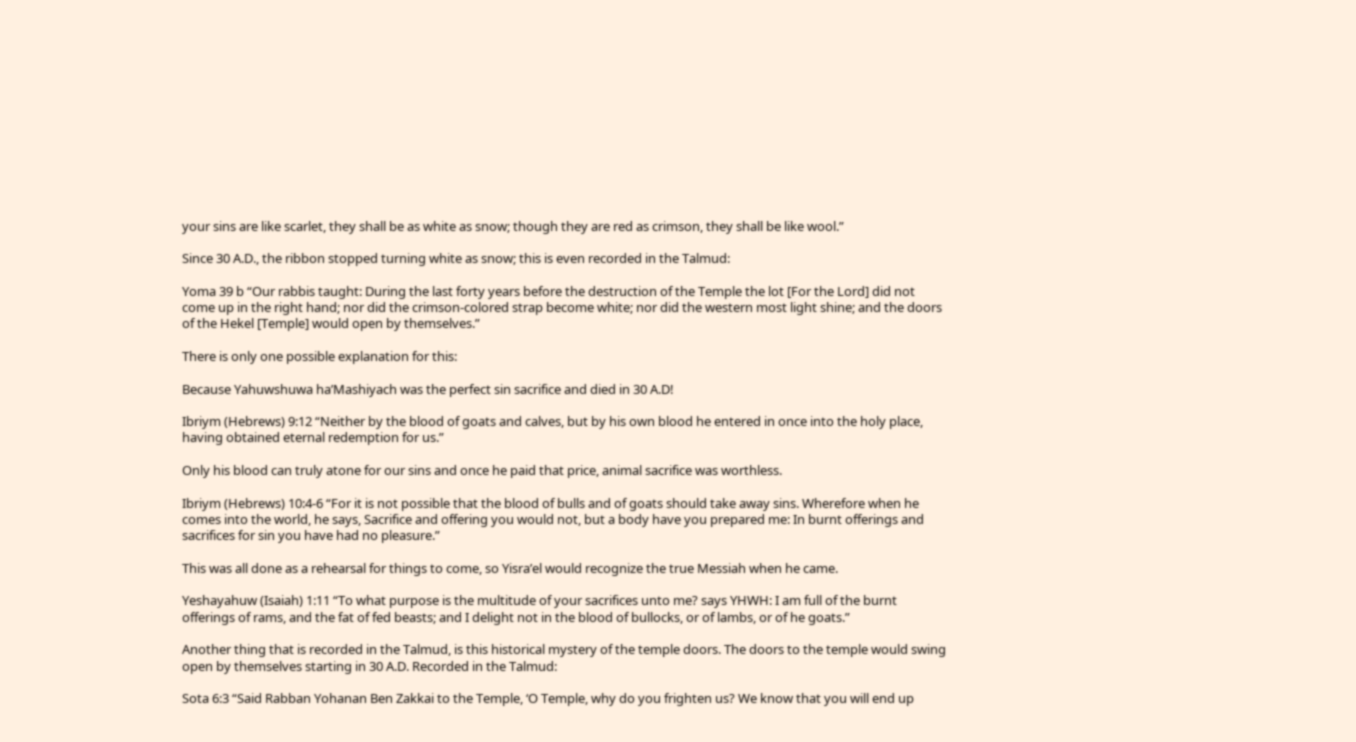your sins are like scarlet, they shall be as white as snow; though they are red as crimson, they shall be like wool.”

Since 30 A.D., the ribbon stopped turning white as snow; this is even recorded in the Talmud:

Yoma 39 b “Our rabbis taught: During the last forty years before the destruction of the Temple the lot [For the Lord] did not come up in the right hand; nor did the crimson-colored strap become white; nor did the western most light shine; and the doors of the Hekel [Temple] would open by themselves.”

There is only one possible explanation for this:

Because Yahuwshuwa ha’Mashiyach was the perfect sin sacrifice and died in 30 A.D!

Ibriym (Hebrews) 9:12 “Neither by the blood of goats and calves, but by his own blood he entered in once into the holy place, having obtained eternal redemption for us.”

Only his blood can truly atone for our sins and once he paid that price, animal sacrifice was worthless.

Ibriym (Hebrews) 10:4-6 “For it is not possible that the blood of bulls and of goats should take away sins. Wherefore when he comes into the world, he says, Sacrifice and offering you would not, but a body have you prepared me: In burnt offerings and sacrifices for sin you have had no pleasure.”

This was all done as a rehearsal for things to come, so Yisra’el would recognize the true Messiah when he came.

Yeshayahuw (Isaiah) 1:11 “To what purpose is the multitude of your sacrifices unto me? says YHWH: I am full of the burnt offerings of rams, and the fat of fed beasts; and I delight not in the blood of bullocks, or of lambs, or of he goats.”

Another thing that is recorded in the Talmud, is this historical mystery of the temple doors. The doors to the temple would swing open by themselves starting in 30 A.D. Recorded in the Talmud:

Sota 6:3 “Said Rabban Yohanan Ben Zakkai to the Temple, ‘O Temple, why do you frighten us? We know that you will end up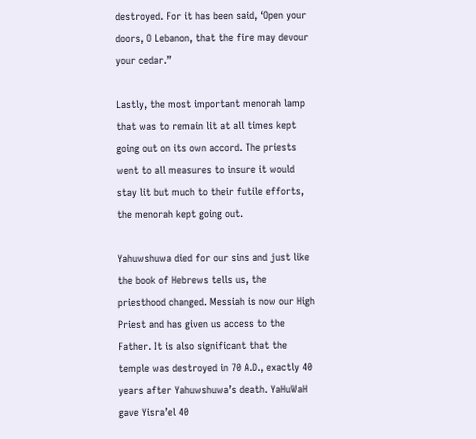destroyed. For it has been said, ‘Open your doors, O Lebanon, that the fire may devour your cedar.”

Lastly, the most important menorah lamp that was to remain lit at all times kept going out on its own accord. The priests went to all measures to insure it would stay lit but much to their futile efforts, the menorah kept going out.

Yahuwshuwa died for our sins and just like the book of Hebrews tells us, the priesthood changed. Messiah is now our High Priest and has given us access to the Father. It is also significant that the temple was destroyed in 70 A.D., exactly 40 years after Yahuwshuwa’s death. YaHuWaH gave Yisra’el 40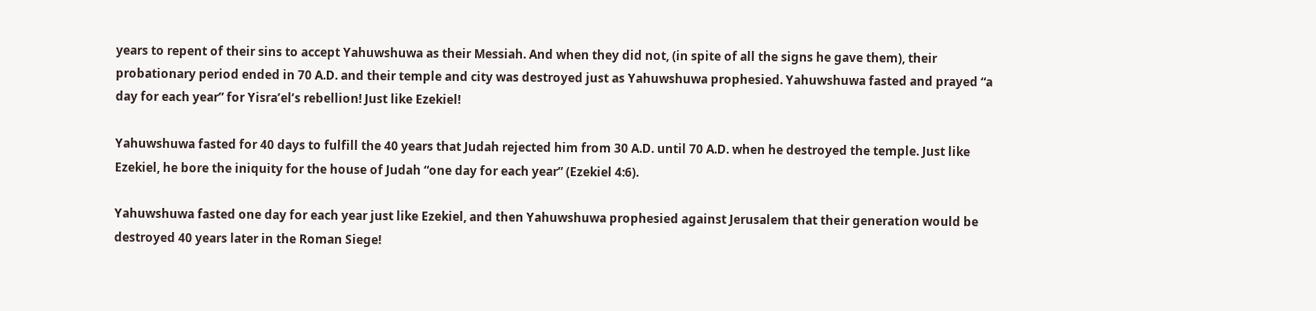years to repent of their sins to accept Yahuwshuwa as their Messiah. And when they did not, (in spite of all the signs he gave them), their probationary period ended in 70 A.D. and their temple and city was destroyed just as Yahuwshuwa prophesied. Yahuwshuwa fasted and prayed “a day for each year” for Yisra’el’s rebellion! Just like Ezekiel!

Yahuwshuwa fasted for 40 days to fulfill the 40 years that Judah rejected him from 30 A.D. until 70 A.D. when he destroyed the temple. Just like Ezekiel, he bore the iniquity for the house of Judah “one day for each year” (Ezekiel 4:6).

Yahuwshuwa fasted one day for each year just like Ezekiel, and then Yahuwshuwa prophesied against Jerusalem that their generation would be destroyed 40 years later in the Roman Siege!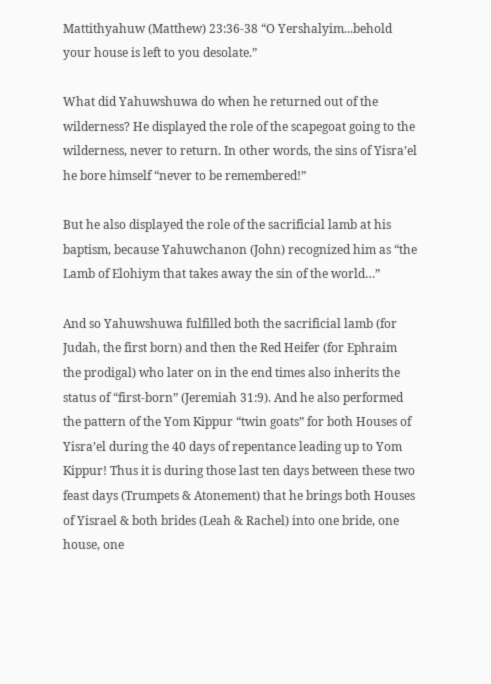Mattithyahuw (Matthew) 23:36-38 “O Yershalyim...behold your house is left to you desolate.”

What did Yahuwshuwa do when he returned out of the wilderness? He displayed the role of the scapegoat going to the wilderness, never to return. In other words, the sins of Yisra’el he bore himself “never to be remembered!”

But he also displayed the role of the sacrificial lamb at his baptism, because Yahuwchanon (John) recognized him as “the Lamb of Elohiym that takes away the sin of the world…”

And so Yahuwshuwa fulfilled both the sacrificial lamb (for Judah, the first born) and then the Red Heifer (for Ephraim the prodigal) who later on in the end times also inherits the status of “first-born” (Jeremiah 31:9). And he also performed the pattern of the Yom Kippur “twin goats” for both Houses of Yisra’el during the 40 days of repentance leading up to Yom Kippur! Thus it is during those last ten days between these two feast days (Trumpets & Atonement) that he brings both Houses of Yisrael & both brides (Leah & Rachel) into one bride, one house, one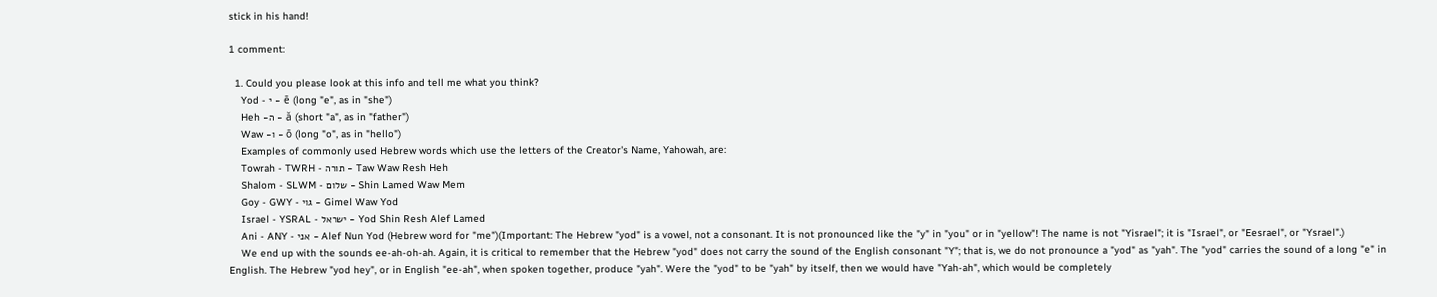stick in his hand!

1 comment:

  1. Could you please look at this info and tell me what you think?
    Yod - י - ē (long "e", as in "she")
    Heh -ה - ă (short "a", as in "father")
    Waw -ו - ō (long "o", as in "hello")
    Examples of commonly used Hebrew words which use the letters of the Creator's Name, Yahowah, are:
    Towrah - TWRH - תורה - Taw Waw Resh Heh
    Shalom - SLWM - שלום - Shin Lamed Waw Mem
    Goy - GWY - גוי - Gimel Waw Yod
    Israel - YSRAL - ישראל - Yod Shin Resh Alef Lamed
    Ani - ANY - אני - Alef Nun Yod (Hebrew word for "me")(Important: The Hebrew "yod" is a vowel, not a consonant. It is not pronounced like the "y" in "you" or in "yellow"! The name is not "Yisrael"; it is "Israel", or "Eesrael", or "Ysrael".)
    We end up with the sounds ee-ah-oh-ah. Again, it is critical to remember that the Hebrew "yod" does not carry the sound of the English consonant "Y"; that is, we do not pronounce a "yod" as "yah". The "yod" carries the sound of a long "e" in English. The Hebrew "yod hey", or in English "ee-ah", when spoken together, produce "yah". Were the "yod" to be "yah" by itself, then we would have "Yah-ah", which would be completely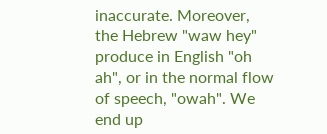inaccurate. Moreover, the Hebrew "waw hey" produce in English "oh ah", or in the normal flow of speech, "owah". We end up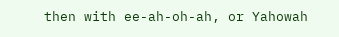then with ee-ah-oh-ah, or Yahowah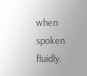when spoken fluidly.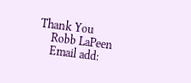Thank You
    Robb LaPeen
    Email add: